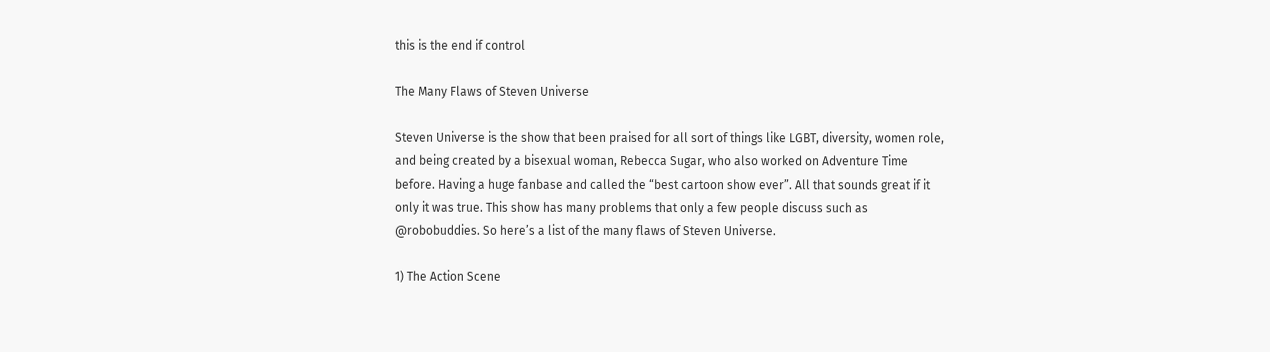this is the end if control

The Many Flaws of Steven Universe

Steven Universe is the show that been praised for all sort of things like LGBT, diversity, women role, and being created by a bisexual woman, Rebecca Sugar, who also worked on Adventure Time before. Having a huge fanbase and called the “best cartoon show ever”. All that sounds great if it only it was true. This show has many problems that only a few people discuss such as @robobuddies. So here’s a list of the many flaws of Steven Universe.

1) The Action Scene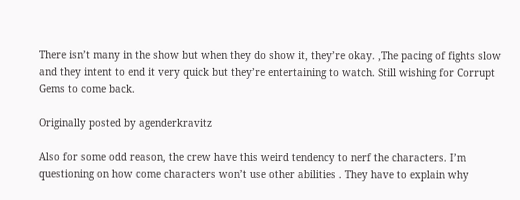There isn’t many in the show but when they do show it, they’re okay. ,The pacing of fights slow and they intent to end it very quick but they’re entertaining to watch. Still wishing for Corrupt Gems to come back.

Originally posted by agenderkravitz

Also for some odd reason, the crew have this weird tendency to nerf the characters. I’m questioning on how come characters won’t use other abilities . They have to explain why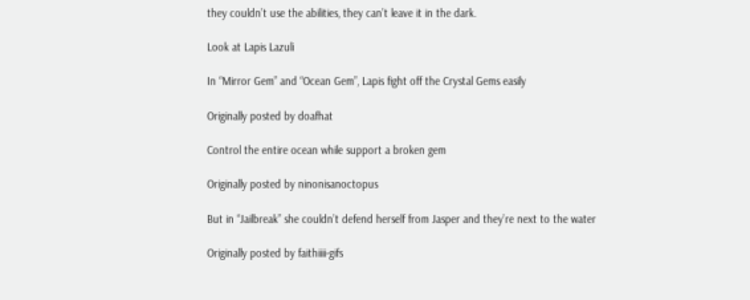they couldn’t use the abilities, they can’t leave it in the dark.

Look at Lapis Lazuli

In “Mirror Gem” and “Ocean Gem”, Lapis fight off the Crystal Gems easily

Originally posted by doafhat

Control the entire ocean while support a broken gem

Originally posted by ninonisanoctopus

But in “Jailbreak” she couldn’t defend herself from Jasper and they’re next to the water

Originally posted by faithiiii-gifs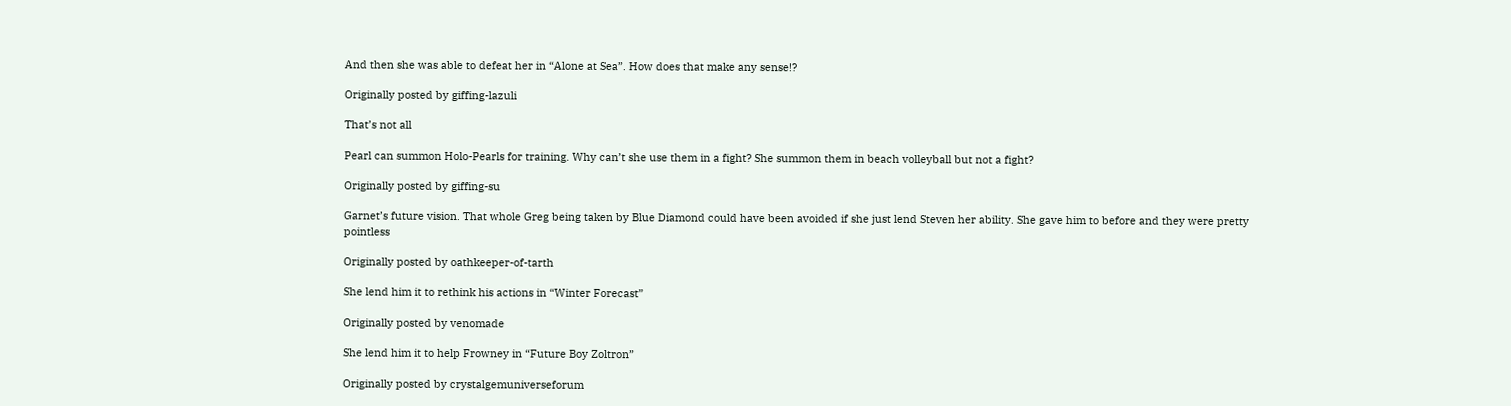And then she was able to defeat her in “Alone at Sea”. How does that make any sense!?

Originally posted by giffing-lazuli

That’s not all

Pearl can summon Holo-Pearls for training. Why can’t she use them in a fight? She summon them in beach volleyball but not a fight?

Originally posted by giffing-su

Garnet’s future vision. That whole Greg being taken by Blue Diamond could have been avoided if she just lend Steven her ability. She gave him to before and they were pretty pointless

Originally posted by oathkeeper-of-tarth

She lend him it to rethink his actions in “Winter Forecast”

Originally posted by venomade

She lend him it to help Frowney in “Future Boy Zoltron”

Originally posted by crystalgemuniverseforum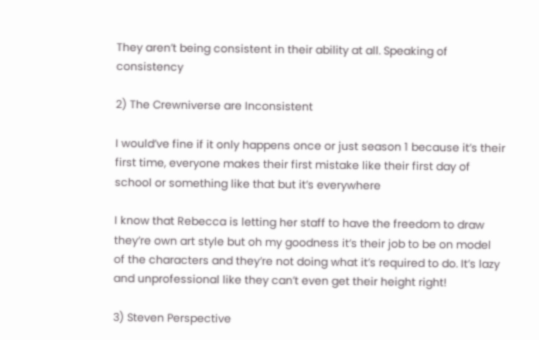They aren’t being consistent in their ability at all. Speaking of consistency

2) The Crewniverse are Inconsistent

I would’ve fine if it only happens once or just season 1 because it’s their first time, everyone makes their first mistake like their first day of school or something like that but it’s everywhere

I know that Rebecca is letting her staff to have the freedom to draw they’re own art style but oh my goodness it’s their job to be on model of the characters and they’re not doing what it’s required to do. It’s lazy and unprofessional like they can’t even get their height right!

3) Steven Perspective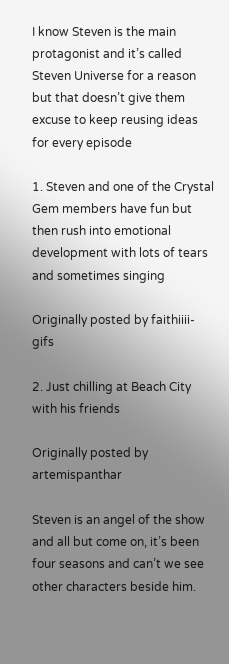I know Steven is the main protagonist and it’s called Steven Universe for a reason but that doesn’t give them excuse to keep reusing ideas for every episode

1. Steven and one of the Crystal Gem members have fun but then rush into emotional development with lots of tears and sometimes singing

Originally posted by faithiiii-gifs

2. Just chilling at Beach City with his friends

Originally posted by artemispanthar

Steven is an angel of the show and all but come on, it’s been four seasons and can’t we see other characters beside him.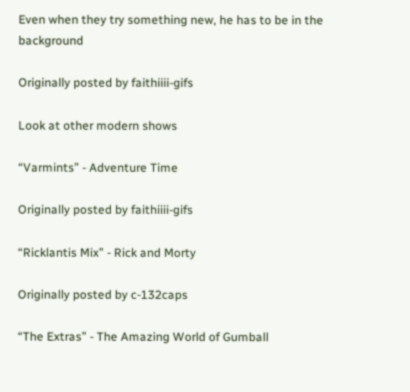Even when they try something new, he has to be in the background

Originally posted by faithiiii-gifs

Look at other modern shows

“Varmints” - Adventure Time

Originally posted by faithiiii-gifs

“Ricklantis Mix” - Rick and Morty

Originally posted by c-132caps

“The Extras” - The Amazing World of Gumball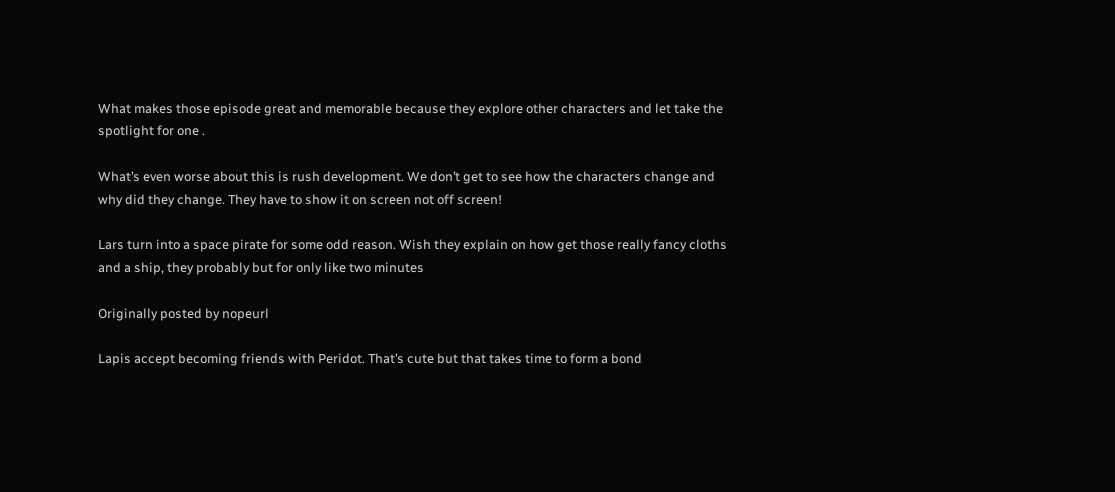What makes those episode great and memorable because they explore other characters and let take the spotlight for one .

What’s even worse about this is rush development. We don’t get to see how the characters change and why did they change. They have to show it on screen not off screen!

Lars turn into a space pirate for some odd reason. Wish they explain on how get those really fancy cloths and a ship, they probably but for only like two minutes

Originally posted by nopeurl

Lapis accept becoming friends with Peridot. That’s cute but that takes time to form a bond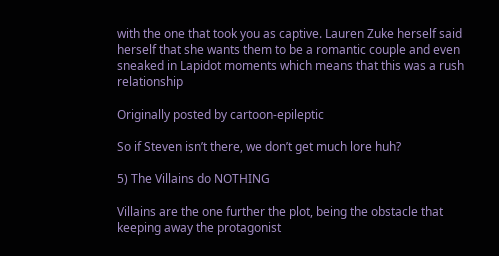with the one that took you as captive. Lauren Zuke herself said herself that she wants them to be a romantic couple and even sneaked in Lapidot moments which means that this was a rush relationship

Originally posted by cartoon-epileptic

So if Steven isn’t there, we don’t get much lore huh?

5) The Villains do NOTHING

Villains are the one further the plot, being the obstacle that keeping away the protagonist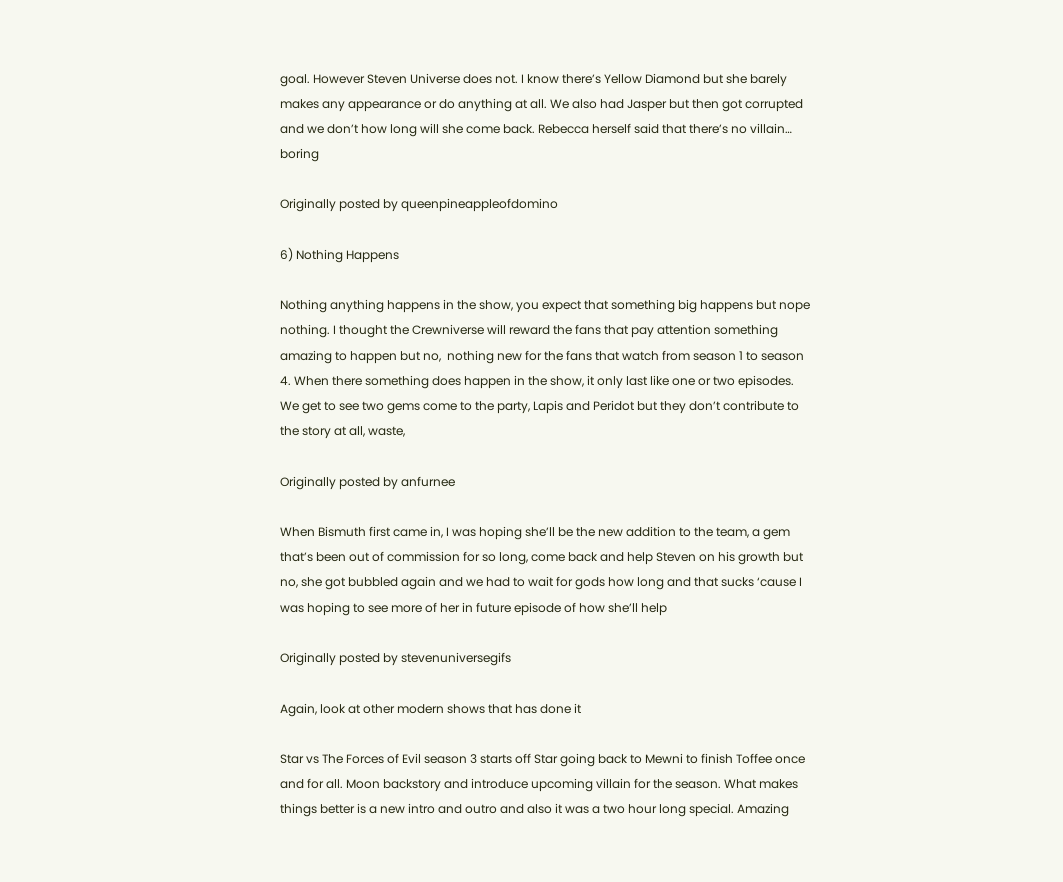goal. However Steven Universe does not. I know there’s Yellow Diamond but she barely makes any appearance or do anything at all. We also had Jasper but then got corrupted and we don’t how long will she come back. Rebecca herself said that there’s no villain… boring

Originally posted by queenpineappleofdomino

6) Nothing Happens

Nothing anything happens in the show, you expect that something big happens but nope nothing. I thought the Crewniverse will reward the fans that pay attention something amazing to happen but no,  nothing new for the fans that watch from season 1 to season 4. When there something does happen in the show, it only last like one or two episodes. We get to see two gems come to the party, Lapis and Peridot but they don’t contribute to the story at all, waste,

Originally posted by anfurnee

When Bismuth first came in, I was hoping she’ll be the new addition to the team, a gem that’s been out of commission for so long, come back and help Steven on his growth but no, she got bubbled again and we had to wait for gods how long and that sucks ‘cause I was hoping to see more of her in future episode of how she’ll help

Originally posted by stevenuniversegifs

Again, look at other modern shows that has done it

Star vs The Forces of Evil season 3 starts off Star going back to Mewni to finish Toffee once and for all. Moon backstory and introduce upcoming villain for the season. What makes things better is a new intro and outro and also it was a two hour long special. Amazing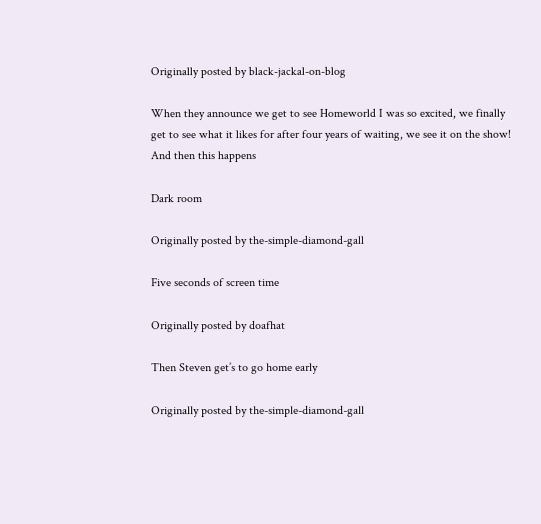Originally posted by black-jackal-on-blog

When they announce we get to see Homeworld I was so excited, we finally get to see what it likes for after four years of waiting, we see it on the show! And then this happens

Dark room

Originally posted by the-simple-diamond-gall

Five seconds of screen time

Originally posted by doafhat

Then Steven get’s to go home early

Originally posted by the-simple-diamond-gall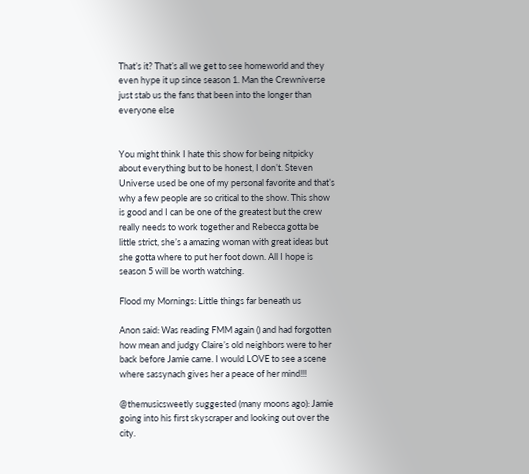That’s it? That’s all we get to see homeworld and they even hype it up since season 1. Man the Crewniverse just stab us the fans that been into the longer than everyone else


You might think I hate this show for being nitpicky about everything but to be honest, I don’t. Steven Universe used be one of my personal favorite and that’s why a few people are so critical to the show. This show is good and I can be one of the greatest but the crew really needs to work together and Rebecca gotta be little strict, she’s a amazing woman with great ideas but she gotta where to put her foot down. All I hope is season 5 will be worth watching.

Flood my Mornings: Little things far beneath us

Anon said: Was reading FMM again () and had forgotten how mean and judgy Claire’s old neighbors were to her back before Jamie came. I would LOVE to see a scene where sassynach gives her a peace of her mind!!!

@themusicsweetly suggested (many moons ago): Jamie going into his first skyscraper and looking out over the city.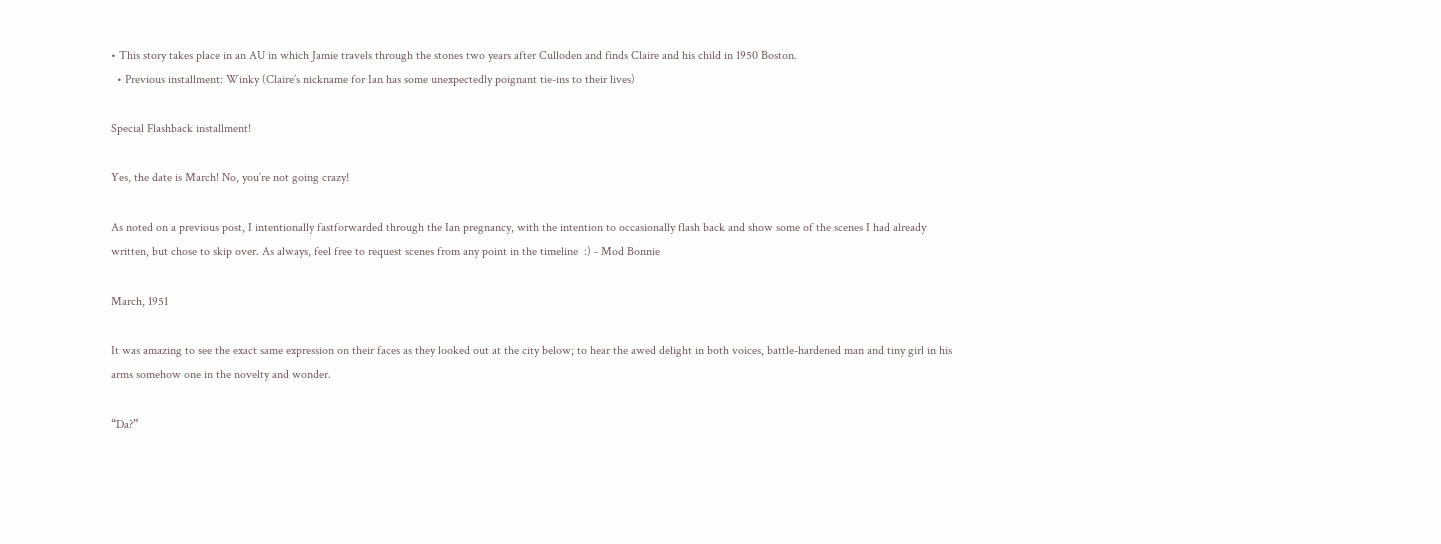• This story takes place in an AU in which Jamie travels through the stones two years after Culloden and finds Claire and his child in 1950 Boston.
  • Previous installment: Winky (Claire’s nickname for Ian has some unexpectedly poignant tie-ins to their lives)

Special Flashback installment!

Yes, the date is March! No, you’re not going crazy!

As noted on a previous post, I intentionally fastforwarded through the Ian pregnancy, with the intention to occasionally flash back and show some of the scenes I had already written, but chose to skip over. As always, feel free to request scenes from any point in the timeline  :) - Mod Bonnie

March, 1951

It was amazing to see the exact same expression on their faces as they looked out at the city below; to hear the awed delight in both voices, battle-hardened man and tiny girl in his arms somehow one in the novelty and wonder.

“Da?”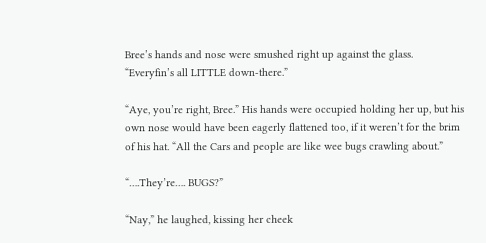Bree’s hands and nose were smushed right up against the glass. “Everyfin’s all LITTLE down-there.”

“Aye, you’re right, Bree.” His hands were occupied holding her up, but his own nose would have been eagerly flattened too, if it weren’t for the brim of his hat. “All the Cars and people are like wee bugs crawling about.”

“….They’re…. BUGS?”

“Nay,” he laughed, kissing her cheek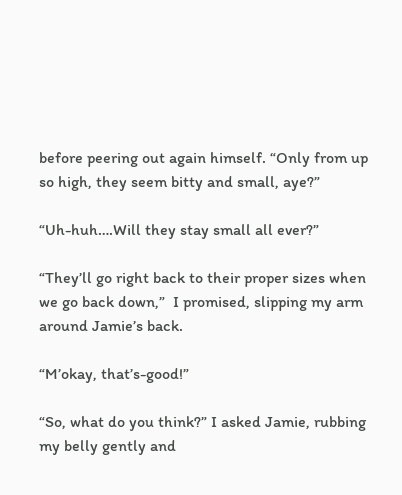before peering out again himself. “Only from up so high, they seem bitty and small, aye?”

“Uh-huh….Will they stay small all ever?”

“They’ll go right back to their proper sizes when we go back down,”  I promised, slipping my arm around Jamie’s back.

“M’okay, that’s-good!”

“So, what do you think?” I asked Jamie, rubbing my belly gently and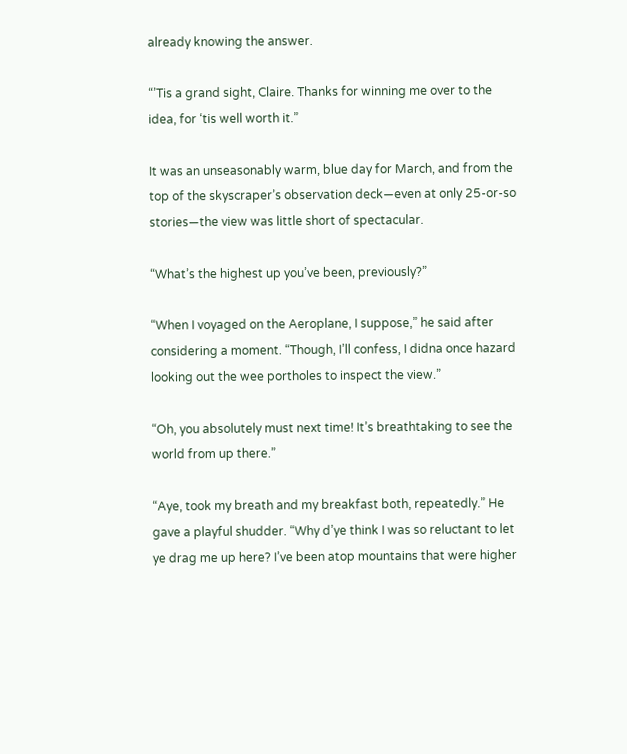already knowing the answer.

“’Tis a grand sight, Claire. Thanks for winning me over to the idea, for ‘tis well worth it.”

It was an unseasonably warm, blue day for March, and from the top of the skyscraper’s observation deck—even at only 25-or-so stories—the view was little short of spectacular.

“What’s the highest up you’ve been, previously?”

“When I voyaged on the Aeroplane, I suppose,” he said after considering a moment. “Though, I’ll confess, I didna once hazard looking out the wee portholes to inspect the view.”

“Oh, you absolutely must next time! It’s breathtaking to see the world from up there.”

“Aye, took my breath and my breakfast both, repeatedly.” He gave a playful shudder. “Why d’ye think I was so reluctant to let ye drag me up here? I’ve been atop mountains that were higher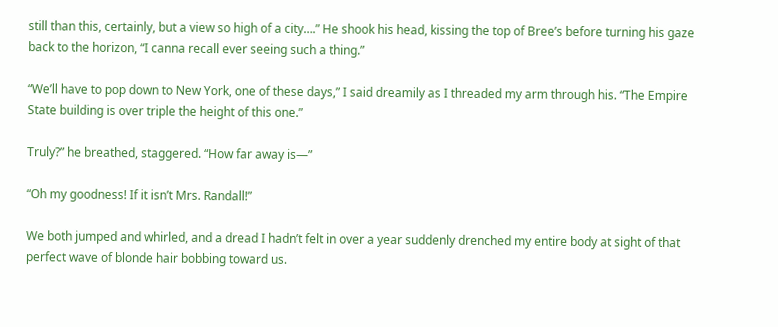still than this, certainly, but a view so high of a city….” He shook his head, kissing the top of Bree’s before turning his gaze back to the horizon, “I canna recall ever seeing such a thing.”

“We’ll have to pop down to New York, one of these days,” I said dreamily as I threaded my arm through his. “The Empire State building is over triple the height of this one.”

Truly?” he breathed, staggered. “How far away is—”

“Oh my goodness! If it isn’t Mrs. Randall!”

We both jumped and whirled, and a dread I hadn’t felt in over a year suddenly drenched my entire body at sight of that perfect wave of blonde hair bobbing toward us.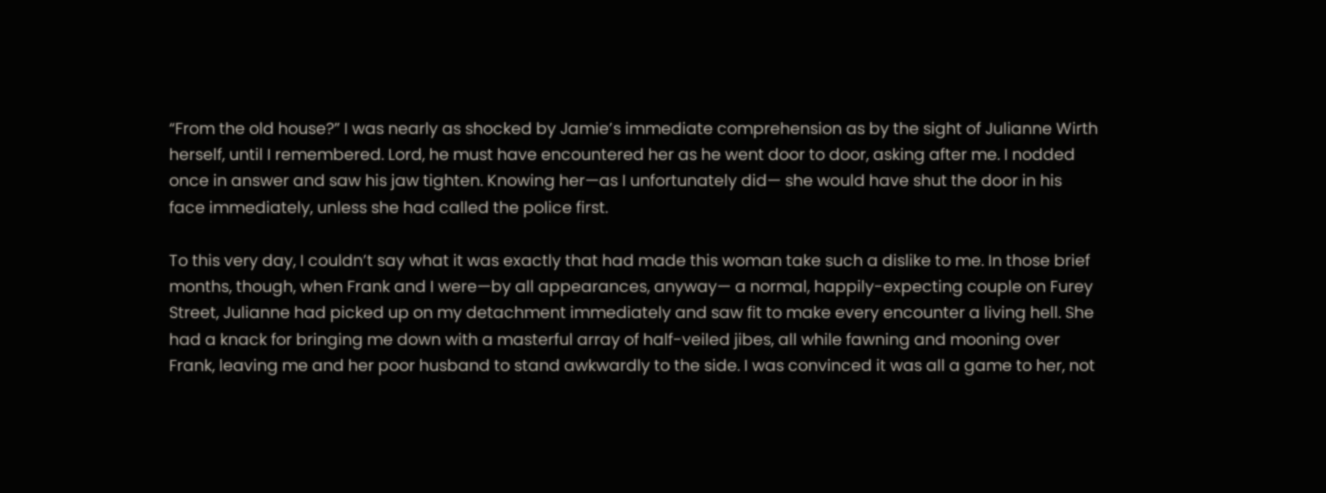“From the old house?” I was nearly as shocked by Jamie’s immediate comprehension as by the sight of Julianne Wirth herself, until I remembered. Lord, he must have encountered her as he went door to door, asking after me. I nodded once in answer and saw his jaw tighten. Knowing her—as I unfortunately did— she would have shut the door in his face immediately, unless she had called the police first.

To this very day, I couldn’t say what it was exactly that had made this woman take such a dislike to me. In those brief months, though, when Frank and I were—by all appearances, anyway— a normal, happily-expecting couple on Furey Street, Julianne had picked up on my detachment immediately and saw fit to make every encounter a living hell. She had a knack for bringing me down with a masterful array of half-veiled jibes, all while fawning and mooning over Frank, leaving me and her poor husband to stand awkwardly to the side. I was convinced it was all a game to her, not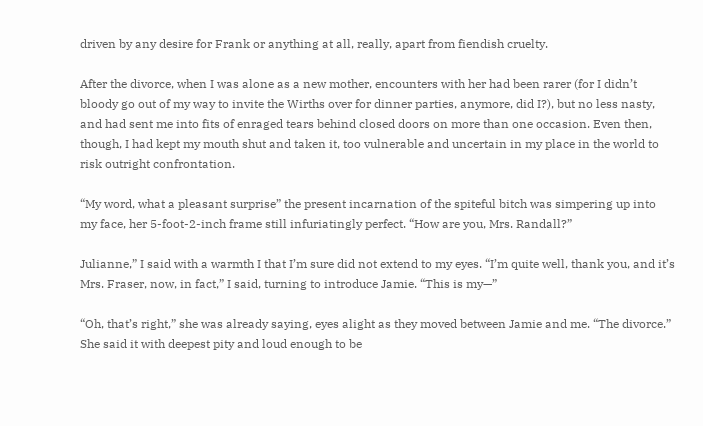driven by any desire for Frank or anything at all, really, apart from fiendish cruelty.

After the divorce, when I was alone as a new mother, encounters with her had been rarer (for I didn’t bloody go out of my way to invite the Wirths over for dinner parties, anymore, did I?), but no less nasty, and had sent me into fits of enraged tears behind closed doors on more than one occasion. Even then, though, I had kept my mouth shut and taken it, too vulnerable and uncertain in my place in the world to risk outright confrontation.

“My word, what a pleasant surprise” the present incarnation of the spiteful bitch was simpering up into my face, her 5-foot-2-inch frame still infuriatingly perfect. “How are you, Mrs. Randall?”

Julianne,” I said with a warmth I that I’m sure did not extend to my eyes. “I’m quite well, thank you, and it’s Mrs. Fraser, now, in fact,” I said, turning to introduce Jamie. “This is my—”

“Oh, that’s right,” she was already saying, eyes alight as they moved between Jamie and me. “The divorce.” She said it with deepest pity and loud enough to be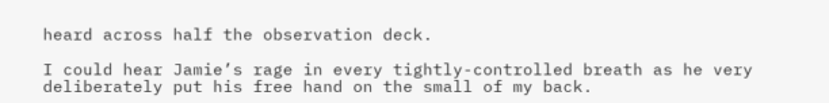heard across half the observation deck.

I could hear Jamie’s rage in every tightly-controlled breath as he very deliberately put his free hand on the small of my back.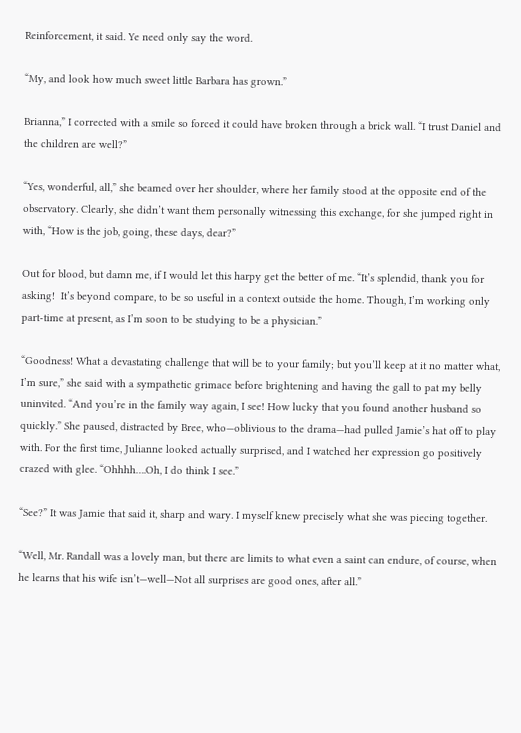Reinforcement, it said. Ye need only say the word.

“My, and look how much sweet little Barbara has grown.”

Brianna,” I corrected with a smile so forced it could have broken through a brick wall. “I trust Daniel and the children are well?”

“Yes, wonderful, all,” she beamed over her shoulder, where her family stood at the opposite end of the observatory. Clearly, she didn’t want them personally witnessing this exchange, for she jumped right in with, “How is the job, going, these days, dear?”

Out for blood, but damn me, if I would let this harpy get the better of me. “It’s splendid, thank you for asking!  It’s beyond compare, to be so useful in a context outside the home. Though, I’m working only part-time at present, as I’m soon to be studying to be a physician.”

“Goodness! What a devastating challenge that will be to your family; but you’ll keep at it no matter what, I’m sure,” she said with a sympathetic grimace before brightening and having the gall to pat my belly uninvited. “And you’re in the family way again, I see! How lucky that you found another husband so quickly.” She paused, distracted by Bree, who—oblivious to the drama—had pulled Jamie’s hat off to play with. For the first time, Julianne looked actually surprised, and I watched her expression go positively crazed with glee. “Ohhhh….Oh, I do think I see.”

“See?” It was Jamie that said it, sharp and wary. I myself knew precisely what she was piecing together.

“Well, Mr. Randall was a lovely man, but there are limits to what even a saint can endure, of course, when he learns that his wife isn’t—well—Not all surprises are good ones, after all.”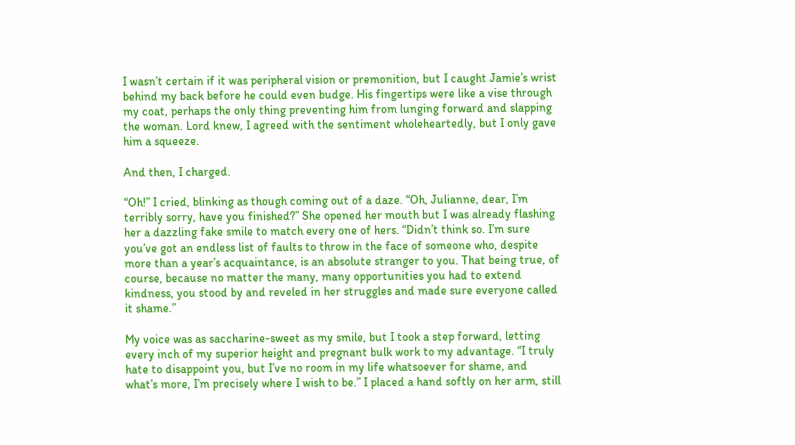I wasn’t certain if it was peripheral vision or premonition, but I caught Jamie’s wrist behind my back before he could even budge. His fingertips were like a vise through my coat, perhaps the only thing preventing him from lunging forward and slapping the woman. Lord knew, I agreed with the sentiment wholeheartedly, but I only gave him a squeeze.

And then, I charged.

“Oh!” I cried, blinking as though coming out of a daze. “Oh, Julianne, dear, I’m terribly sorry, have you finished?” She opened her mouth but I was already flashing her a dazzling fake smile to match every one of hers. “Didn’t think so. I’m sure you’ve got an endless list of faults to throw in the face of someone who, despite more than a year’s acquaintance, is an absolute stranger to you. That being true, of course, because no matter the many, many opportunities you had to extend kindness, you stood by and reveled in her struggles and made sure everyone called it shame.”

My voice was as saccharine-sweet as my smile, but I took a step forward, letting every inch of my superior height and pregnant bulk work to my advantage. “I truly hate to disappoint you, but I’ve no room in my life whatsoever for shame, and what’s more, I’m precisely where I wish to be.” I placed a hand softly on her arm, still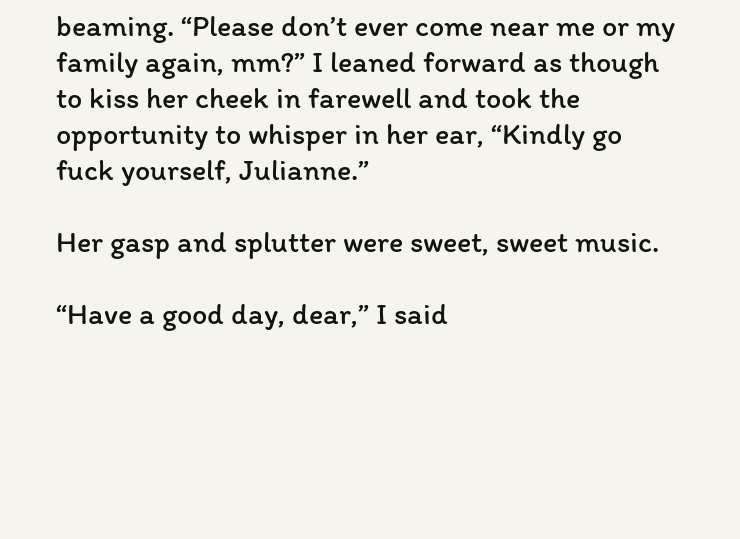beaming. “Please don’t ever come near me or my family again, mm?” I leaned forward as though to kiss her cheek in farewell and took the opportunity to whisper in her ear, “Kindly go fuck yourself, Julianne.”

Her gasp and splutter were sweet, sweet music.

“Have a good day, dear,” I said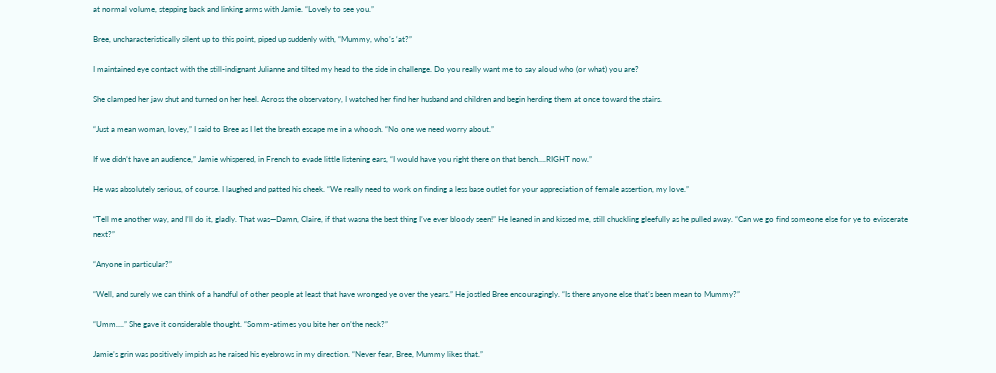at normal volume, stepping back and linking arms with Jamie. “Lovely to see you.”

Bree, uncharacteristically silent up to this point, piped up suddenly with, “Mummy, who’s ‘at?”

I maintained eye contact with the still-indignant Julianne and tilted my head to the side in challenge. Do you really want me to say aloud who (or what) you are?

She clamped her jaw shut and turned on her heel. Across the observatory, I watched her find her husband and children and begin herding them at once toward the stairs.

“Just a mean woman, lovey,” I said to Bree as I let the breath escape me in a whoosh. “No one we need worry about.”

If we didn’t have an audience,” Jamie whispered, in French to evade little listening ears, “I would have you right there on that bench….RIGHT now.”

He was absolutely serious, of course. I laughed and patted his cheek. “We really need to work on finding a less base outlet for your appreciation of female assertion, my love.”

“Tell me another way, and I’ll do it, gladly. That was—Damn, Claire, if that wasna the best thing I’ve ever bloody seen!” He leaned in and kissed me, still chuckling gleefully as he pulled away. “Can we go find someone else for ye to eviscerate next?”

“Anyone in particular?”

“Well, and surely we can think of a handful of other people at least that have wronged ye over the years.” He jostled Bree encouragingly. “Is there anyone else that’s been mean to Mummy?”

“Umm….” She gave it considerable thought. “Somm-atimes you bite her on’the neck?”

Jamie’s grin was positively impish as he raised his eyebrows in my direction. “Never fear, Bree, Mummy likes that.”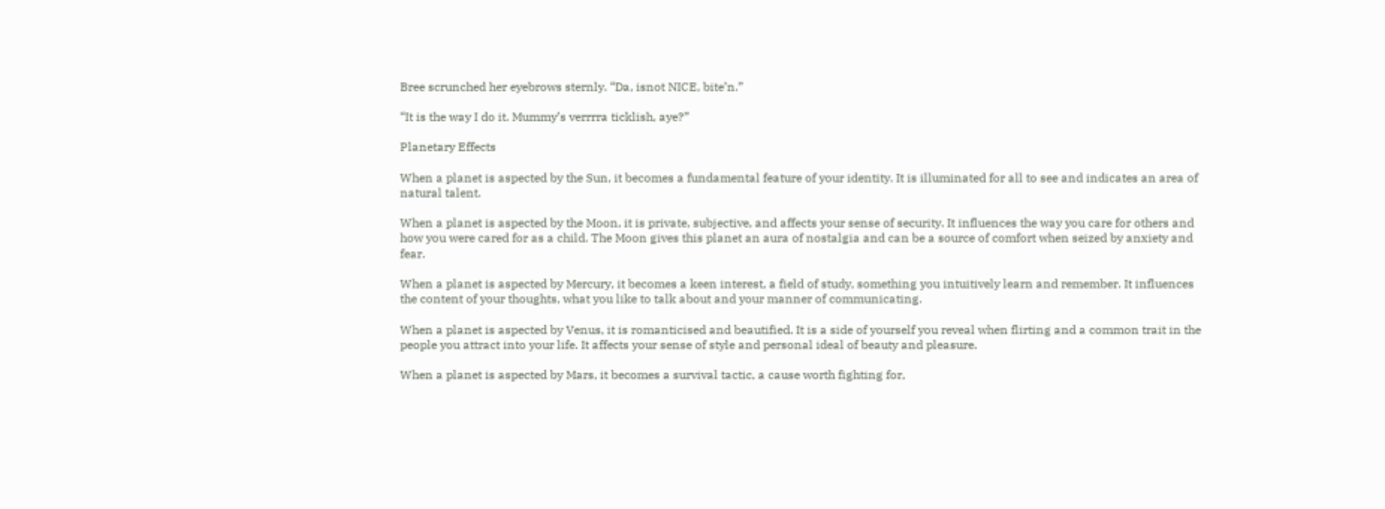Bree scrunched her eyebrows sternly. “Da, isnot NICE, bite’n.”

“It is the way I do it. Mummy’s verrrra ticklish, aye?”

Planetary Effects

When a planet is aspected by the Sun, it becomes a fundamental feature of your identity. It is illuminated for all to see and indicates an area of natural talent.

When a planet is aspected by the Moon, it is private, subjective, and affects your sense of security. It influences the way you care for others and how you were cared for as a child. The Moon gives this planet an aura of nostalgia and can be a source of comfort when seized by anxiety and fear.

When a planet is aspected by Mercury, it becomes a keen interest, a field of study, something you intuitively learn and remember. It influences the content of your thoughts, what you like to talk about and your manner of communicating.

When a planet is aspected by Venus, it is romanticised and beautified. It is a side of yourself you reveal when flirting and a common trait in the people you attract into your life. It affects your sense of style and personal ideal of beauty and pleasure.

When a planet is aspected by Mars, it becomes a survival tactic, a cause worth fighting for,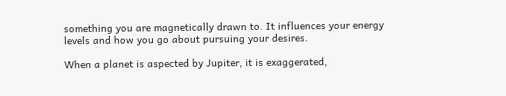something you are magnetically drawn to. It influences your energy levels and how you go about pursuing your desires.

When a planet is aspected by Jupiter, it is exaggerated,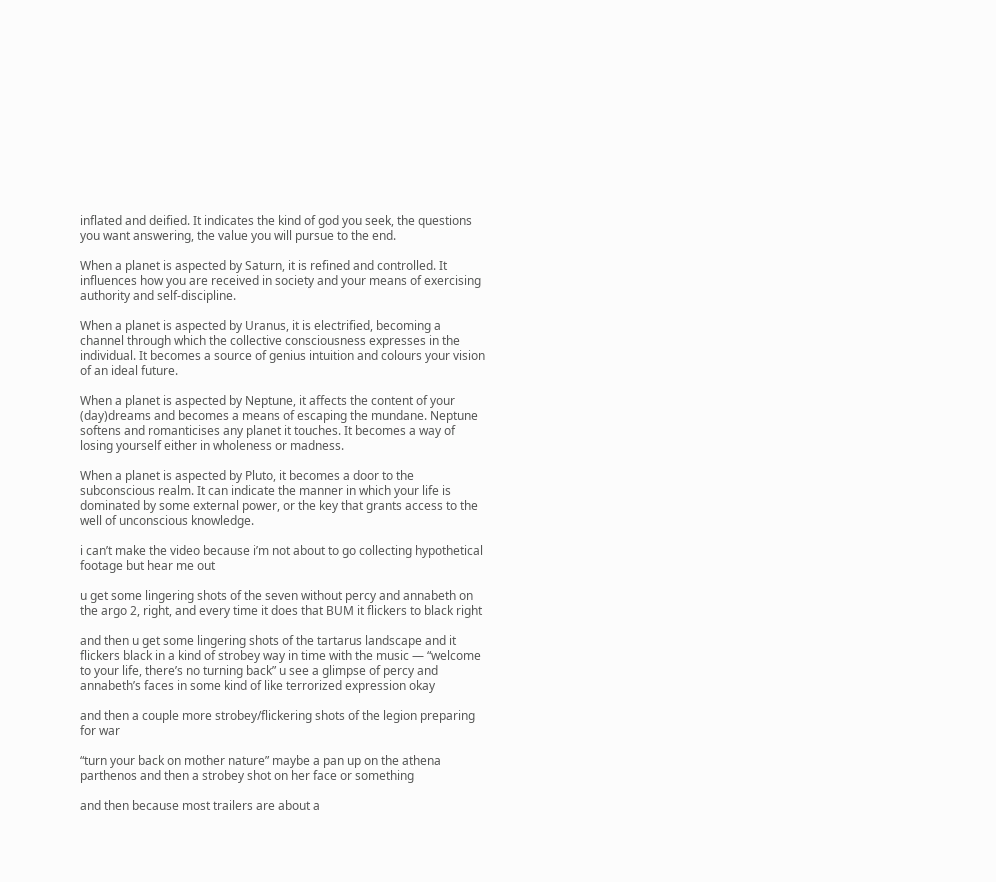inflated and deified. It indicates the kind of god you seek, the questions you want answering, the value you will pursue to the end.

When a planet is aspected by Saturn, it is refined and controlled. It influences how you are received in society and your means of exercising authority and self-discipline.

When a planet is aspected by Uranus, it is electrified, becoming a channel through which the collective consciousness expresses in the individual. It becomes a source of genius intuition and colours your vision of an ideal future.

When a planet is aspected by Neptune, it affects the content of your (day)dreams and becomes a means of escaping the mundane. Neptune softens and romanticises any planet it touches. It becomes a way of losing yourself either in wholeness or madness.

When a planet is aspected by Pluto, it becomes a door to the subconscious realm. It can indicate the manner in which your life is dominated by some external power, or the key that grants access to the well of unconscious knowledge.

i can’t make the video because i’m not about to go collecting hypothetical footage but hear me out

u get some lingering shots of the seven without percy and annabeth on the argo 2, right, and every time it does that BUM it flickers to black right

and then u get some lingering shots of the tartarus landscape and it flickers black in a kind of strobey way in time with the music — “welcome to your life, there’s no turning back” u see a glimpse of percy and annabeth’s faces in some kind of like terrorized expression okay

and then a couple more strobey/flickering shots of the legion preparing for war

“turn your back on mother nature” maybe a pan up on the athena parthenos and then a strobey shot on her face or something

and then because most trailers are about a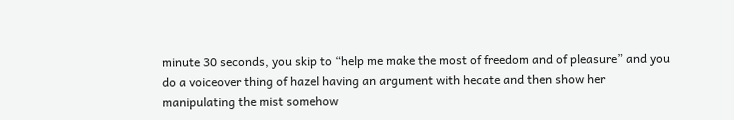minute 30 seconds, you skip to “help me make the most of freedom and of pleasure” and you do a voiceover thing of hazel having an argument with hecate and then show her manipulating the mist somehow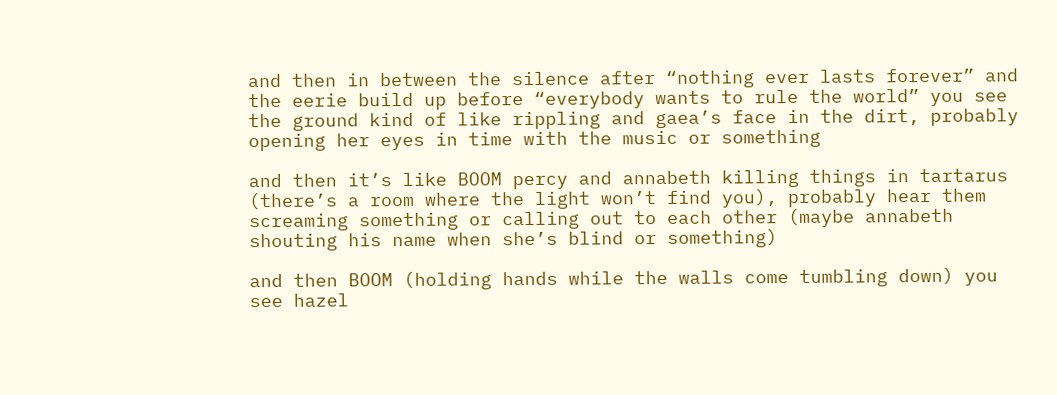and then in between the silence after “nothing ever lasts forever” and the eerie build up before “everybody wants to rule the world” you see the ground kind of like rippling and gaea’s face in the dirt, probably opening her eyes in time with the music or something

and then it’s like BOOM percy and annabeth killing things in tartarus (there’s a room where the light won’t find you), probably hear them screaming something or calling out to each other (maybe annabeth shouting his name when she’s blind or something)

and then BOOM (holding hands while the walls come tumbling down) you see hazel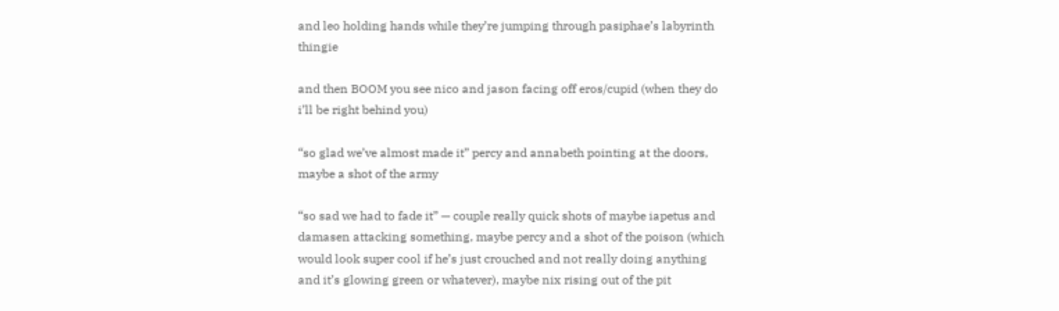and leo holding hands while they’re jumping through pasiphae’s labyrinth thingie

and then BOOM you see nico and jason facing off eros/cupid (when they do i’ll be right behind you)

“so glad we’ve almost made it” percy and annabeth pointing at the doors, maybe a shot of the army

“so sad we had to fade it” — couple really quick shots of maybe iapetus and damasen attacking something, maybe percy and a shot of the poison (which would look super cool if he’s just crouched and not really doing anything and it’s glowing green or whatever), maybe nix rising out of the pit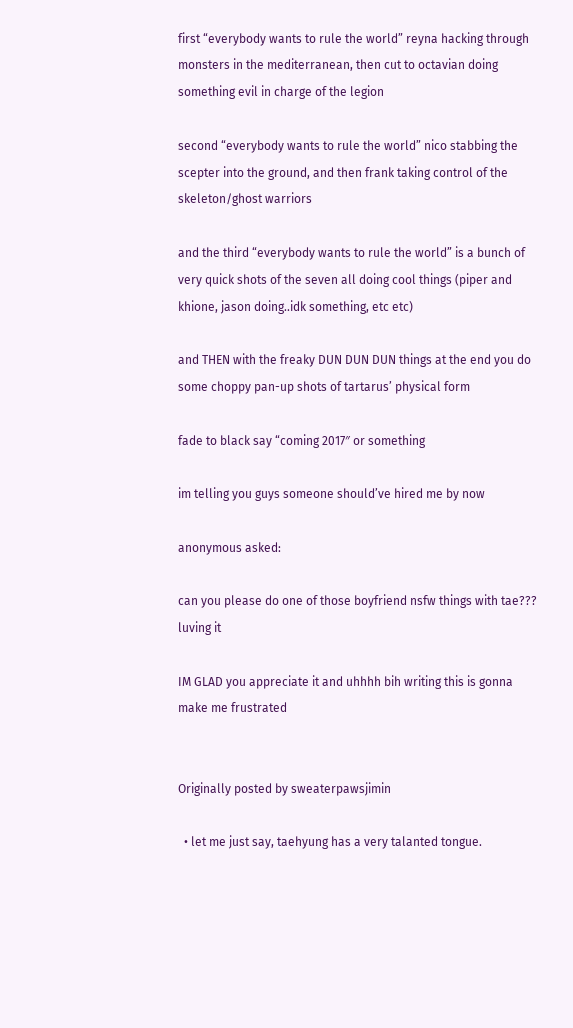first “everybody wants to rule the world” reyna hacking through monsters in the mediterranean, then cut to octavian doing something evil in charge of the legion

second “everybody wants to rule the world” nico stabbing the scepter into the ground, and then frank taking control of the skeleton/ghost warriors

and the third “everybody wants to rule the world” is a bunch of very quick shots of the seven all doing cool things (piper and khione, jason doing..idk something, etc etc)

and THEN with the freaky DUN DUN DUN things at the end you do some choppy pan-up shots of tartarus’ physical form

fade to black say “coming 2017″ or something

im telling you guys someone should’ve hired me by now

anonymous asked:

can you please do one of those boyfriend nsfw things with tae??? luving it

IM GLAD you appreciate it and uhhhh bih writing this is gonna make me frustrated


Originally posted by sweaterpawsjimin

  • let me just say, taehyung has a very talanted tongue.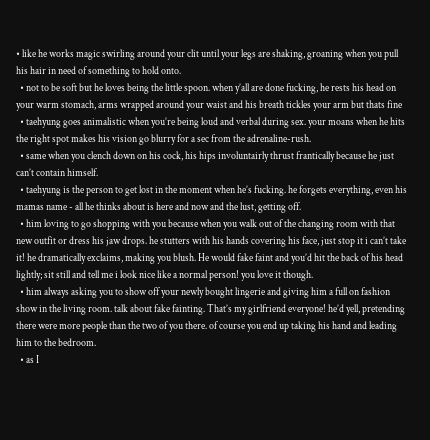• like he works magic swirling around your clit until your legs are shaking, groaning when you pull his hair in need of something to hold onto.
  • not to be soft but he loves being the little spoon. when y’all are done fucking, he rests his head on your warm stomach, arms wrapped around your waist and his breath tickles your arm but thats fine
  • taehyung goes animalistic when you’re being loud and verbal during sex. your moans when he hits the right spot makes his vision go blurry for a sec from the adrenaline-rush.
  • same when you clench down on his cock, his hips involuntairly thrust frantically because he just can’t contain himself.
  • taehyung is the person to get lost in the moment when he’s fucking. he forgets everything, even his mamas name - all he thinks about is here and now and the lust, getting off.
  • him loving to go shopping with you because when you walk out of the changing room with that new outfit or dress his jaw drops. he stutters with his hands covering his face, just stop it i can’t take it! he dramatically exclaims, making you blush. He would fake faint and you’d hit the back of his head lightly; sit still and tell me i look nice like a normal person! you love it though.
  • him always asking you to show off your newly bought lingerie and giving him a full on fashion show in the living room. talk about fake fainting. That’s my girlfriend everyone! he’d yell, pretending there were more people than the two of you there. of course you end up taking his hand and leading him to the bedroom.
  • as I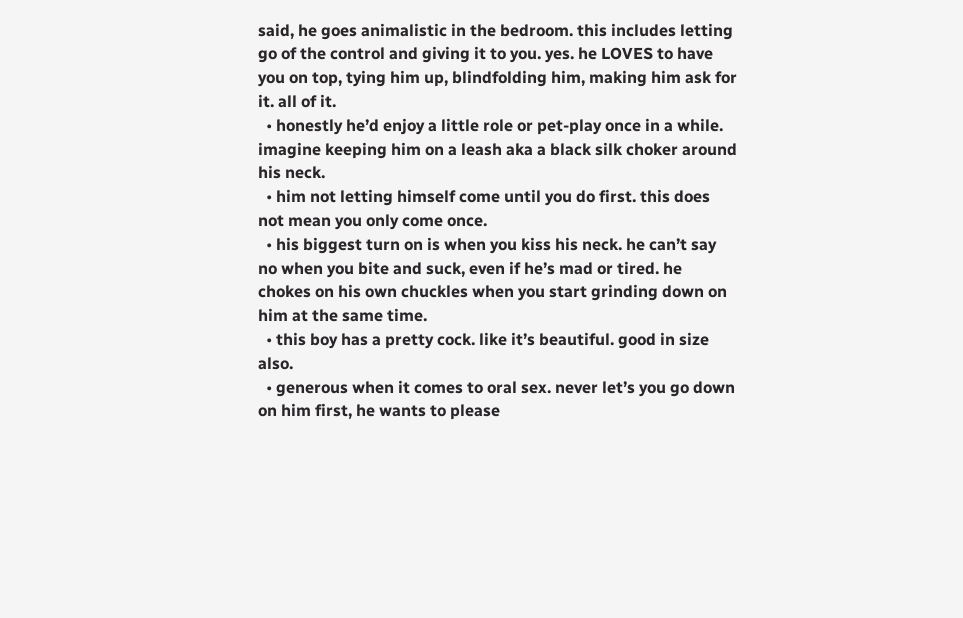said, he goes animalistic in the bedroom. this includes letting go of the control and giving it to you. yes. he LOVES to have you on top, tying him up, blindfolding him, making him ask for it. all of it.
  • honestly he’d enjoy a little role or pet-play once in a while. imagine keeping him on a leash aka a black silk choker around his neck.
  • him not letting himself come until you do first. this does not mean you only come once.
  • his biggest turn on is when you kiss his neck. he can’t say no when you bite and suck, even if he’s mad or tired. he chokes on his own chuckles when you start grinding down on him at the same time.
  • this boy has a pretty cock. like it’s beautiful. good in size also.
  • generous when it comes to oral sex. never let’s you go down on him first, he wants to please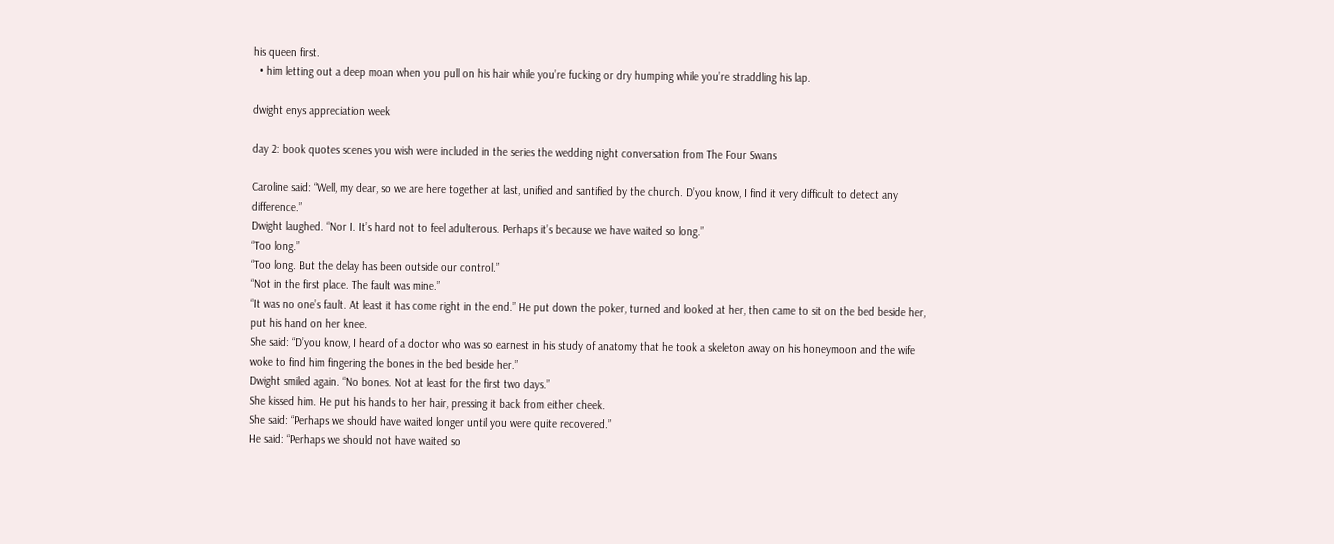his queen first.
  • him letting out a deep moan when you pull on his hair while you’re fucking or dry humping while you’re straddling his lap.

dwight enys appreciation week

day 2: book quotes scenes you wish were included in the series the wedding night conversation from The Four Swans

Caroline said: “Well, my dear, so we are here together at last, unified and santified by the church. D’you know, I find it very difficult to detect any difference.”
Dwight laughed. “Nor I. It’s hard not to feel adulterous. Perhaps it’s because we have waited so long.”
“Too long.”
“Too long. But the delay has been outside our control.”
“Not in the first place. The fault was mine.”
“It was no one’s fault. At least it has come right in the end.” He put down the poker, turned and looked at her, then came to sit on the bed beside her, put his hand on her knee.
She said: “D’you know, I heard of a doctor who was so earnest in his study of anatomy that he took a skeleton away on his honeymoon and the wife woke to find him fingering the bones in the bed beside her.”
Dwight smiled again. “No bones. Not at least for the first two days.”
She kissed him. He put his hands to her hair, pressing it back from either cheek.
She said: “Perhaps we should have waited longer until you were quite recovered.”
He said: “Perhaps we should not have waited so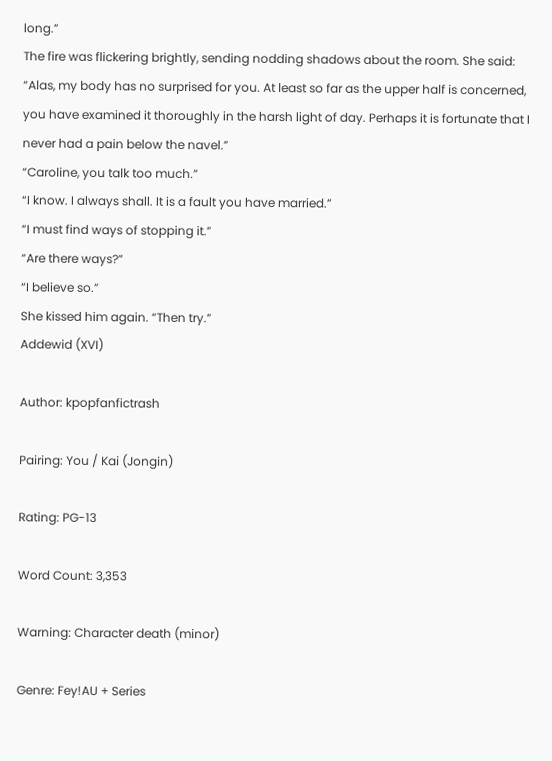long.”
The fire was flickering brightly, sending nodding shadows about the room. She said: “Alas, my body has no surprised for you. At least so far as the upper half is concerned, you have examined it thoroughly in the harsh light of day. Perhaps it is fortunate that I never had a pain below the navel.”
“Caroline, you talk too much.”
“I know. I always shall. It is a fault you have married.”
“I must find ways of stopping it.”
“Are there ways?”
“I believe so.”
She kissed him again. “Then try.”
Addewid (XVI)

Author: kpopfanfictrash

Pairing: You / Kai (Jongin)

Rating: PG-13

Word Count: 3,353

Warning: Character death (minor)

Genre: Fey!AU + Series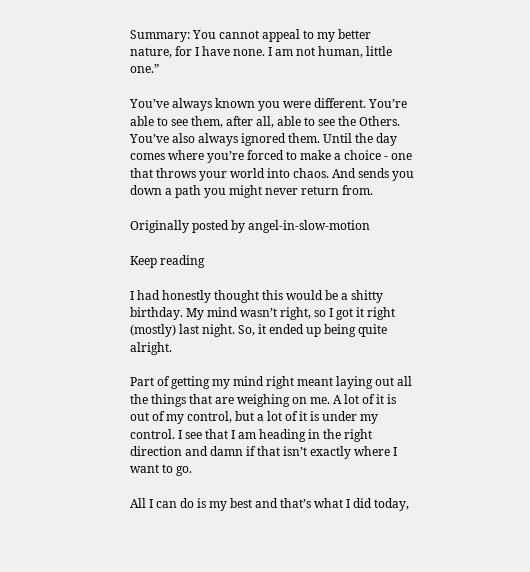Summary: You cannot appeal to my better nature, for I have none. I am not human, little one.”

You’ve always known you were different. You’re able to see them, after all, able to see the Others. You’ve also always ignored them. Until the day comes where you’re forced to make a choice - one that throws your world into chaos. And sends you down a path you might never return from.

Originally posted by angel-in-slow-motion

Keep reading

I had honestly thought this would be a shitty birthday. My mind wasn’t right, so I got it right (mostly) last night. So, it ended up being quite alright.

Part of getting my mind right meant laying out all the things that are weighing on me. A lot of it is out of my control, but a lot of it is under my control. I see that I am heading in the right direction and damn if that isn’t exactly where I want to go.

All I can do is my best and that’s what I did today,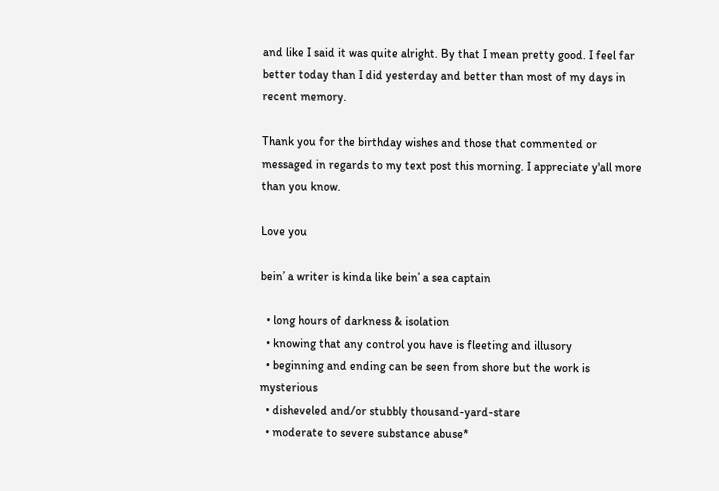and like I said it was quite alright. By that I mean pretty good. I feel far better today than I did yesterday and better than most of my days in recent memory.

Thank you for the birthday wishes and those that commented or messaged in regards to my text post this morning. I appreciate y'all more than you know.

Love you

bein’ a writer is kinda like bein’ a sea captain

  • long hours of darkness & isolation
  • knowing that any control you have is fleeting and illusory
  • beginning and ending can be seen from shore but the work is mysterious
  • disheveled and/or stubbly thousand-yard-stare
  • moderate to severe substance abuse*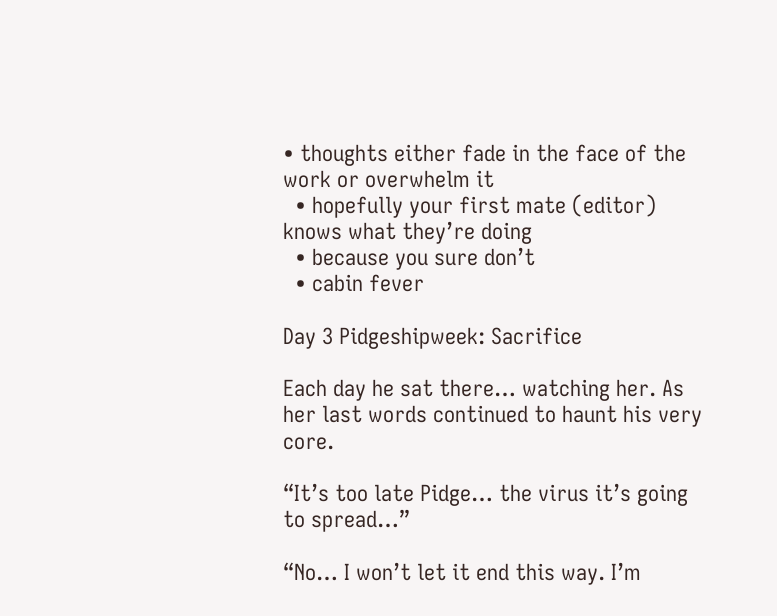• thoughts either fade in the face of the work or overwhelm it
  • hopefully your first mate (editor) knows what they’re doing
  • because you sure don’t
  • cabin fever

Day 3 Pidgeshipweek: Sacrifice

Each day he sat there… watching her. As her last words continued to haunt his very core.

“It’s too late Pidge… the virus it’s going to spread…”

“No… I won’t let it end this way. I’m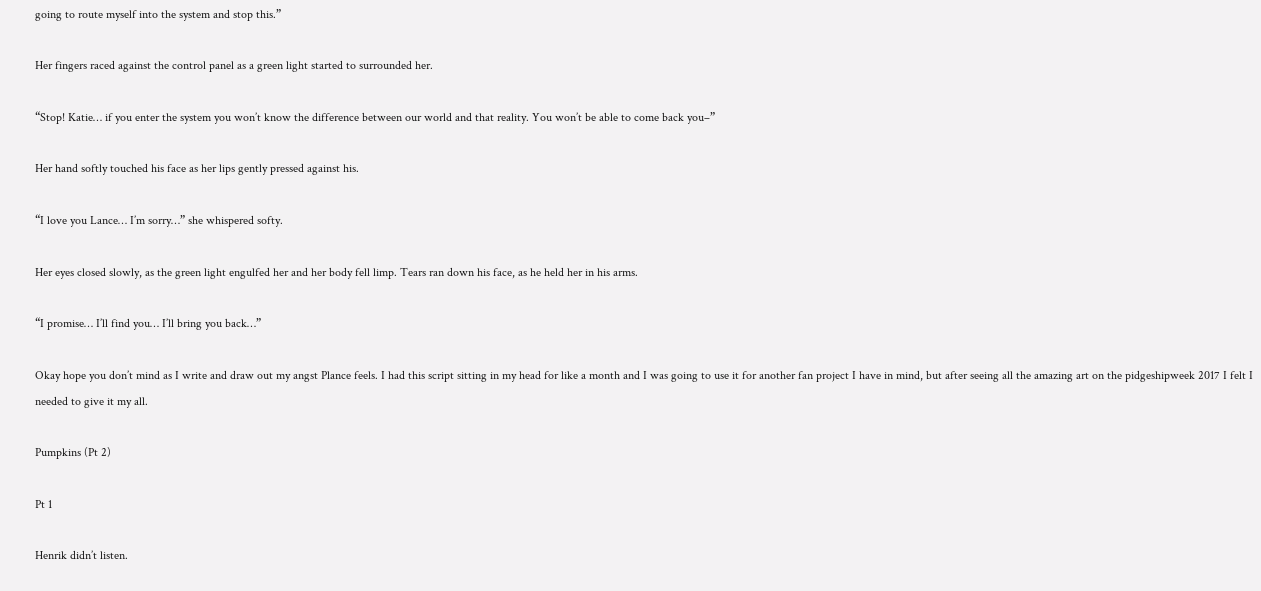going to route myself into the system and stop this.”

Her fingers raced against the control panel as a green light started to surrounded her.

“Stop! Katie… if you enter the system you won’t know the difference between our world and that reality. You won’t be able to come back you–”

Her hand softly touched his face as her lips gently pressed against his.

“I love you Lance… I’m sorry…” she whispered softy.

Her eyes closed slowly, as the green light engulfed her and her body fell limp. Tears ran down his face, as he held her in his arms.

“I promise… I’ll find you… I’ll bring you back…”

Okay hope you don’t mind as I write and draw out my angst Plance feels. I had this script sitting in my head for like a month and I was going to use it for another fan project I have in mind, but after seeing all the amazing art on the pidgeshipweek 2017 I felt I needed to give it my all.

Pumpkins (Pt 2)

Pt 1

Henrik didn’t listen.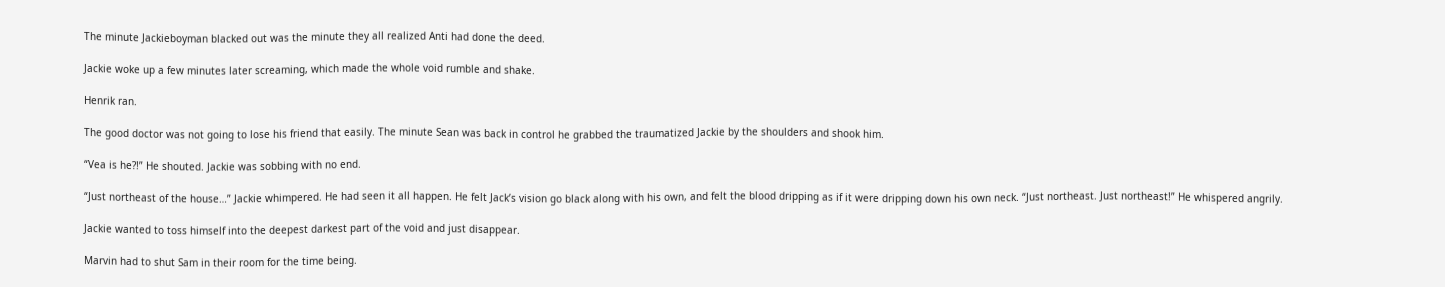The minute Jackieboyman blacked out was the minute they all realized Anti had done the deed.

Jackie woke up a few minutes later screaming, which made the whole void rumble and shake.

Henrik ran.

The good doctor was not going to lose his friend that easily. The minute Sean was back in control he grabbed the traumatized Jackie by the shoulders and shook him.

“Vea is he?!” He shouted. Jackie was sobbing with no end.

“Just northeast of the house…” Jackie whimpered. He had seen it all happen. He felt Jack’s vision go black along with his own, and felt the blood dripping as if it were dripping down his own neck. “Just northeast. Just northeast!” He whispered angrily.

Jackie wanted to toss himself into the deepest darkest part of the void and just disappear.

Marvin had to shut Sam in their room for the time being.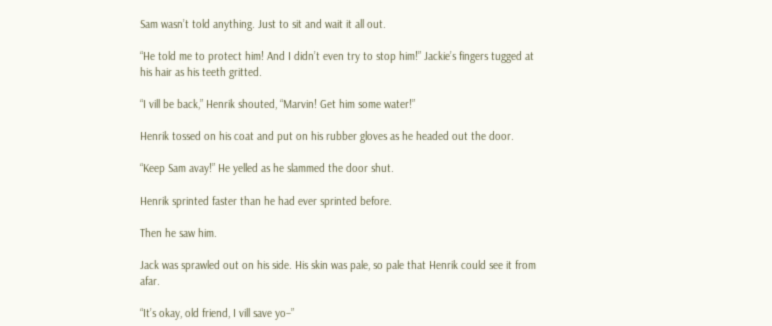Sam wasn’t told anything. Just to sit and wait it all out.

“He told me to protect him! And I didn’t even try to stop him!” Jackie’s fingers tugged at his hair as his teeth gritted.

“I vill be back,” Henrik shouted, “Marvin! Get him some water!”

Henrik tossed on his coat and put on his rubber gloves as he headed out the door.

“Keep Sam avay!” He yelled as he slammed the door shut.

Henrik sprinted faster than he had ever sprinted before.

Then he saw him.

Jack was sprawled out on his side. His skin was pale, so pale that Henrik could see it from afar.

“It’s okay, old friend, I vill save yo–”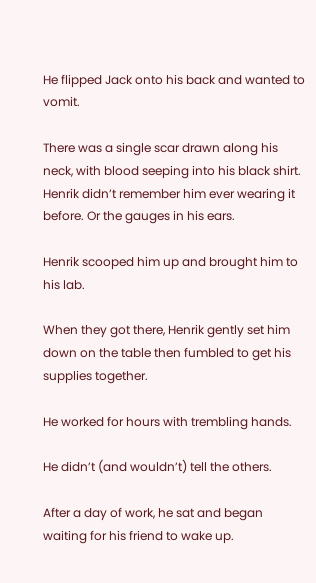He flipped Jack onto his back and wanted to vomit.

There was a single scar drawn along his neck, with blood seeping into his black shirt. Henrik didn’t remember him ever wearing it before. Or the gauges in his ears.

Henrik scooped him up and brought him to his lab.

When they got there, Henrik gently set him down on the table then fumbled to get his supplies together.

He worked for hours with trembling hands.

He didn’t (and wouldn’t) tell the others.

After a day of work, he sat and began waiting for his friend to wake up.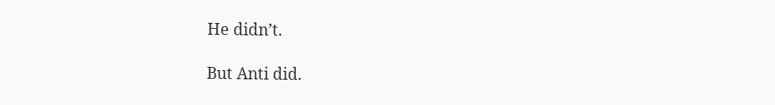He didn’t.

But Anti did.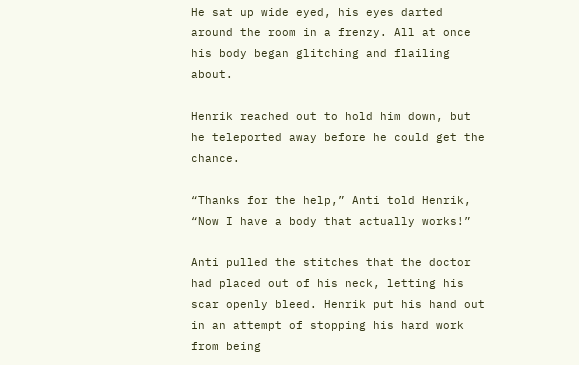He sat up wide eyed, his eyes darted around the room in a frenzy. All at once his body began glitching and flailing about.

Henrik reached out to hold him down, but he teleported away before he could get the chance.

“Thanks for the help,” Anti told Henrik, “Now I have a body that actually works!”

Anti pulled the stitches that the doctor had placed out of his neck, letting his scar openly bleed. Henrik put his hand out in an attempt of stopping his hard work from being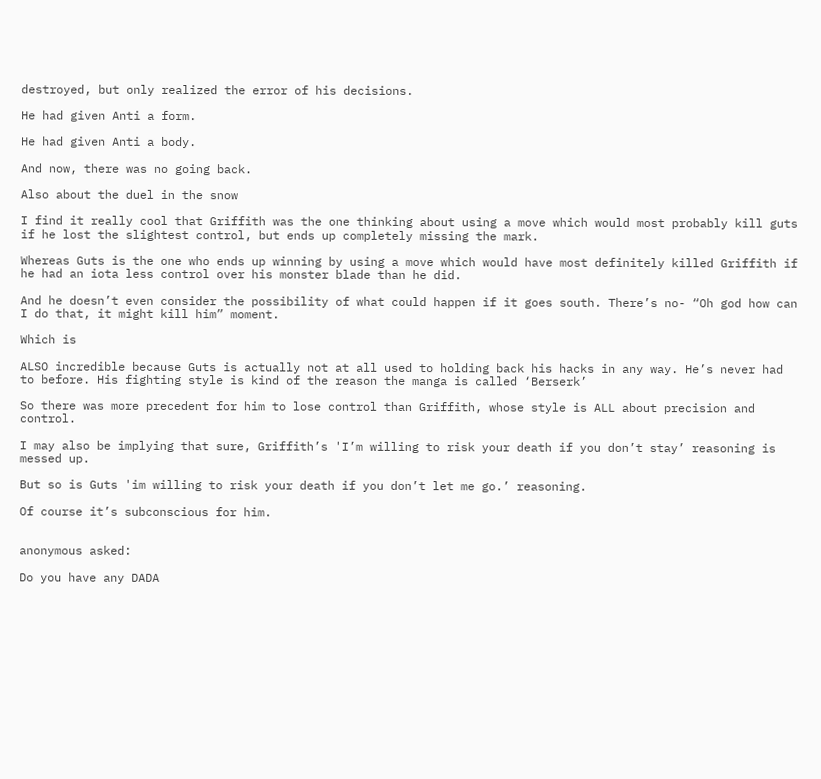destroyed, but only realized the error of his decisions.

He had given Anti a form.

He had given Anti a body.

And now, there was no going back.

Also about the duel in the snow

I find it really cool that Griffith was the one thinking about using a move which would most probably kill guts if he lost the slightest control, but ends up completely missing the mark.

Whereas Guts is the one who ends up winning by using a move which would have most definitely killed Griffith if he had an iota less control over his monster blade than he did.

And he doesn’t even consider the possibility of what could happen if it goes south. There’s no- “Oh god how can I do that, it might kill him” moment.

Which is

ALSO incredible because Guts is actually not at all used to holding back his hacks in any way. He’s never had to before. His fighting style is kind of the reason the manga is called ‘Berserk’

So there was more precedent for him to lose control than Griffith, whose style is ALL about precision and control.

I may also be implying that sure, Griffith’s 'I’m willing to risk your death if you don’t stay’ reasoning is messed up.

But so is Guts 'im willing to risk your death if you don’t let me go.’ reasoning.

Of course it’s subconscious for him.


anonymous asked:

Do you have any DADA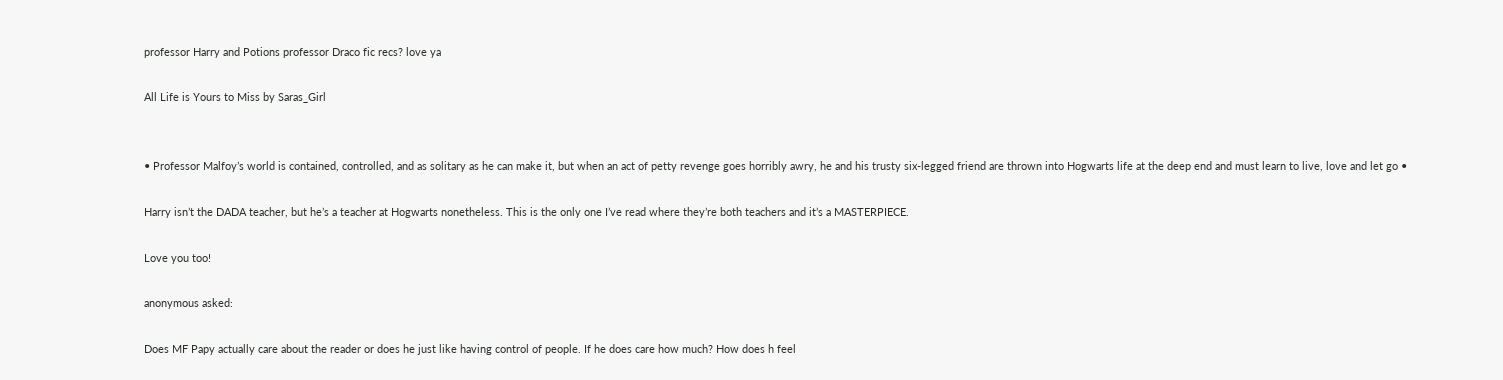professor Harry and Potions professor Draco fic recs? love ya

All Life is Yours to Miss by Saras_Girl


• Professor Malfoy’s world is contained, controlled, and as solitary as he can make it, but when an act of petty revenge goes horribly awry, he and his trusty six-legged friend are thrown into Hogwarts life at the deep end and must learn to live, love and let go •

Harry isn’t the DADA teacher, but he’s a teacher at Hogwarts nonetheless. This is the only one I’ve read where they’re both teachers and it’s a MASTERPIECE.

Love you too!

anonymous asked:

Does MF Papy actually care about the reader or does he just like having control of people. If he does care how much? How does h feel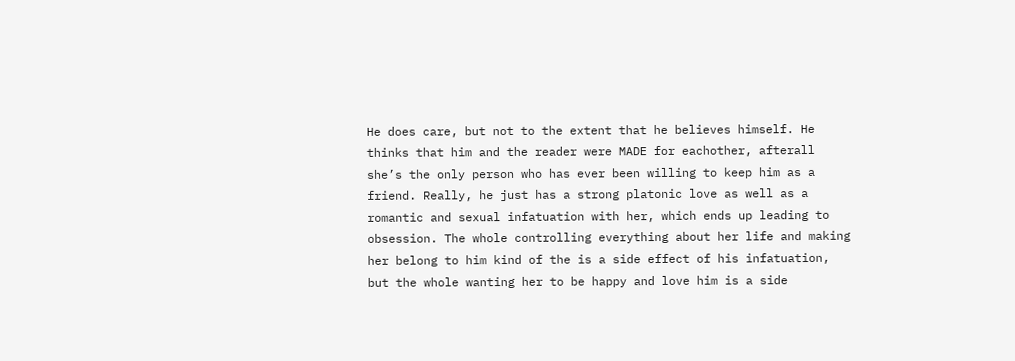He does care, but not to the extent that he believes himself. He thinks that him and the reader were MADE for eachother, afterall she’s the only person who has ever been willing to keep him as a friend. Really, he just has a strong platonic love as well as a romantic and sexual infatuation with her, which ends up leading to obsession. The whole controlling everything about her life and making her belong to him kind of the is a side effect of his infatuation, but the whole wanting her to be happy and love him is a side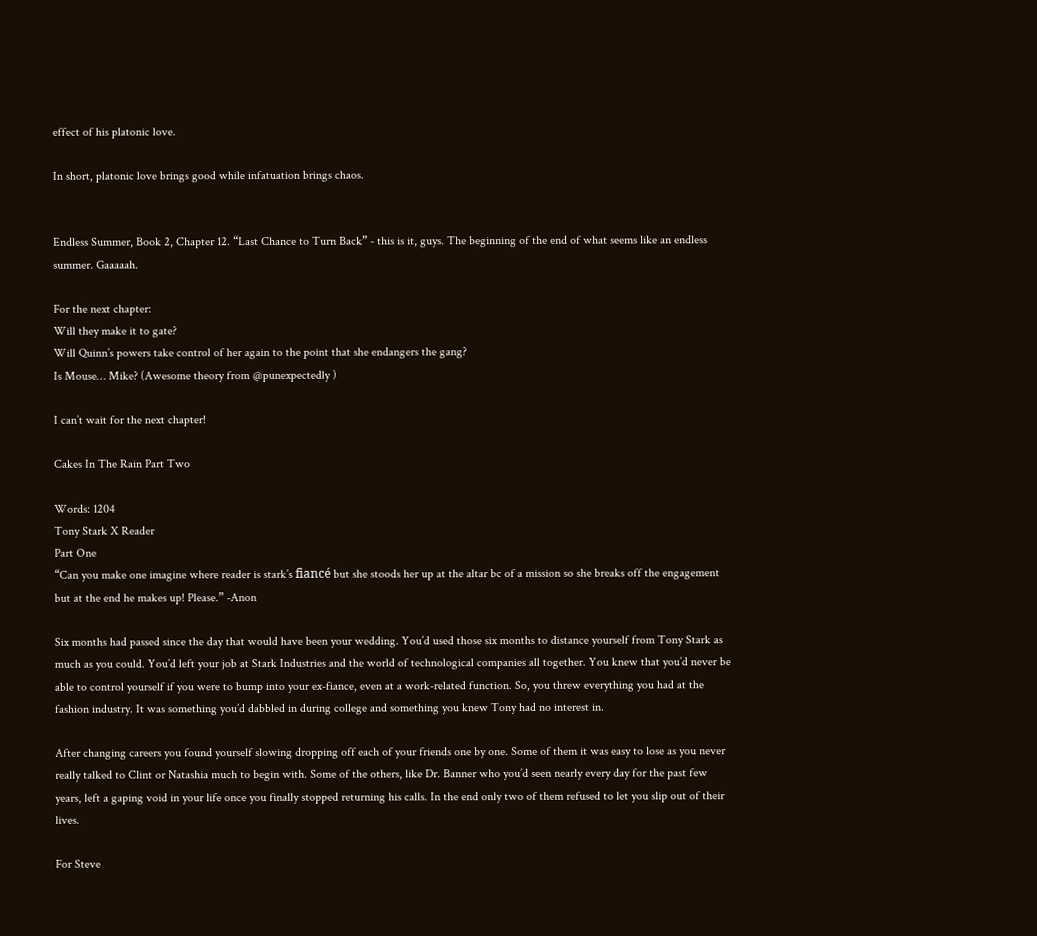effect of his platonic love.

In short, platonic love brings good while infatuation brings chaos.


Endless Summer, Book 2, Chapter 12. “Last Chance to Turn Back” - this is it, guys. The beginning of the end of what seems like an endless summer. Gaaaaah.

For the next chapter:
Will they make it to gate?
Will Quinn’s powers take control of her again to the point that she endangers the gang?
Is Mouse… Mike? (Awesome theory from @punexpectedly )

I can’t wait for the next chapter!

Cakes In The Rain Part Two

Words: 1204
Tony Stark X Reader
Part One
“Can you make one imagine where reader is stark’s fiancé but she stoods her up at the altar bc of a mission so she breaks off the engagement but at the end he makes up! Please.” -Anon

Six months had passed since the day that would have been your wedding. You’d used those six months to distance yourself from Tony Stark as much as you could. You’d left your job at Stark Industries and the world of technological companies all together. You knew that you’d never be able to control yourself if you were to bump into your ex-fiance, even at a work-related function. So, you threw everything you had at the fashion industry. It was something you’d dabbled in during college and something you knew Tony had no interest in.

After changing careers you found yourself slowing dropping off each of your friends one by one. Some of them it was easy to lose as you never really talked to Clint or Natashia much to begin with. Some of the others, like Dr. Banner who you’d seen nearly every day for the past few years, left a gaping void in your life once you finally stopped returning his calls. In the end only two of them refused to let you slip out of their lives.

For Steve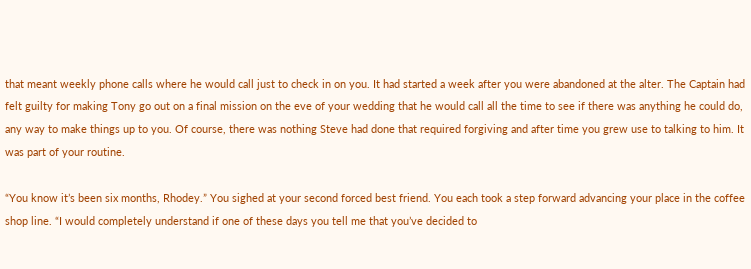that meant weekly phone calls where he would call just to check in on you. It had started a week after you were abandoned at the alter. The Captain had felt guilty for making Tony go out on a final mission on the eve of your wedding that he would call all the time to see if there was anything he could do, any way to make things up to you. Of course, there was nothing Steve had done that required forgiving and after time you grew use to talking to him. It was part of your routine.

“You know it’s been six months, Rhodey.” You sighed at your second forced best friend. You each took a step forward advancing your place in the coffee shop line. “I would completely understand if one of these days you tell me that you’ve decided to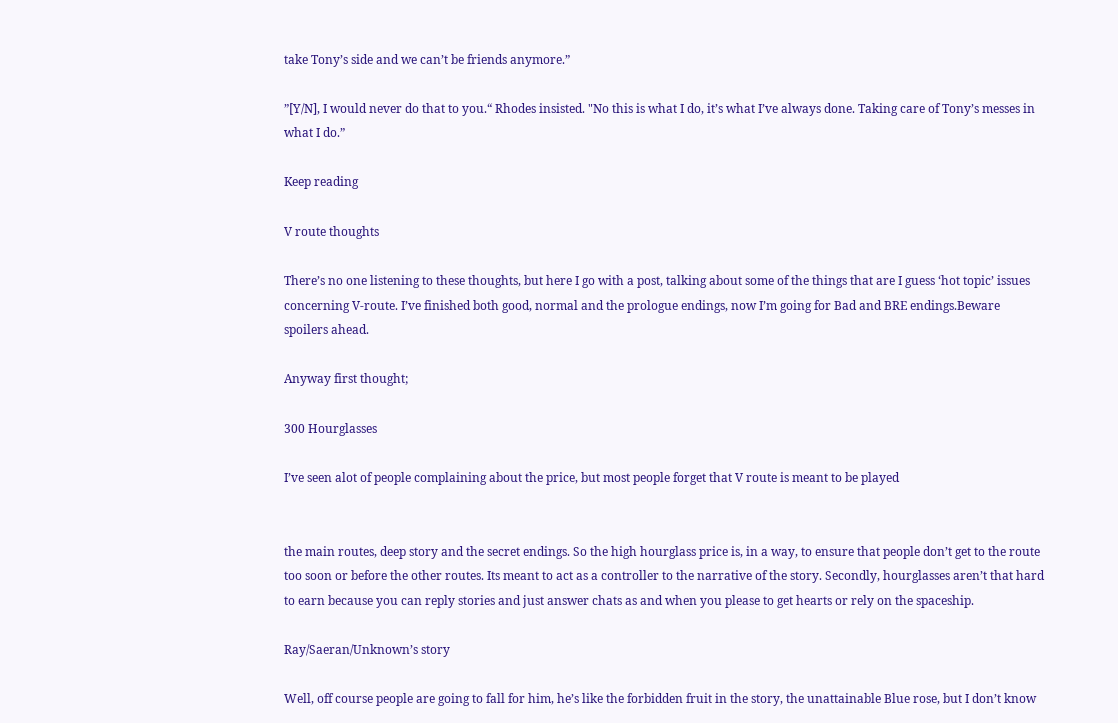take Tony’s side and we can’t be friends anymore.”

”[Y/N], I would never do that to you.“ Rhodes insisted. "No this is what I do, it’s what I’ve always done. Taking care of Tony’s messes in what I do.”

Keep reading

V route thoughts

There’s no one listening to these thoughts, but here I go with a post, talking about some of the things that are I guess ‘hot topic’ issues concerning V-route. I’ve finished both good, normal and the prologue endings, now I’m going for Bad and BRE endings.Beware spoilers ahead.

Anyway first thought;

300 Hourglasses

I’ve seen alot of people complaining about the price, but most people forget that V route is meant to be played


the main routes, deep story and the secret endings. So the high hourglass price is, in a way, to ensure that people don’t get to the route too soon or before the other routes. Its meant to act as a controller to the narrative of the story. Secondly, hourglasses aren’t that hard to earn because you can reply stories and just answer chats as and when you please to get hearts or rely on the spaceship.

Ray/Saeran/Unknown’s story

Well, off course people are going to fall for him, he’s like the forbidden fruit in the story, the unattainable Blue rose, but I don’t know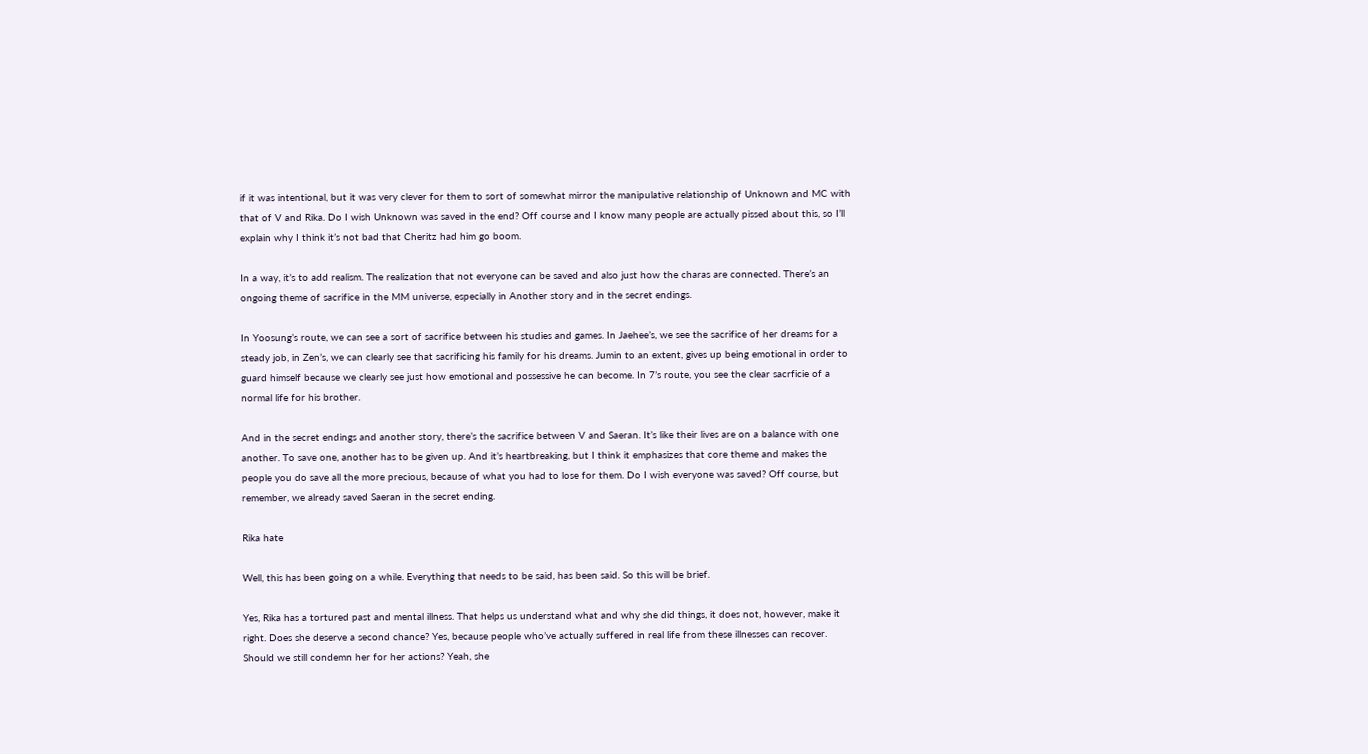if it was intentional, but it was very clever for them to sort of somewhat mirror the manipulative relationship of Unknown and MC with that of V and Rika. Do I wish Unknown was saved in the end? Off course and I know many people are actually pissed about this, so I’ll explain why I think it’s not bad that Cheritz had him go boom.

In a way, it’s to add realism. The realization that not everyone can be saved and also just how the charas are connected. There’s an ongoing theme of sacrifice in the MM universe, especially in Another story and in the secret endings.

In Yoosung’s route, we can see a sort of sacrifice between his studies and games. In Jaehee’s, we see the sacrifice of her dreams for a steady job, in Zen’s, we can clearly see that sacrificing his family for his dreams. Jumin to an extent, gives up being emotional in order to guard himself because we clearly see just how emotional and possessive he can become. In 7’s route, you see the clear sacrficie of a normal life for his brother.

And in the secret endings and another story, there’s the sacrifice between V and Saeran. It’s like their lives are on a balance with one another. To save one, another has to be given up. And it’s heartbreaking, but I think it emphasizes that core theme and makes the people you do save all the more precious, because of what you had to lose for them. Do I wish everyone was saved? Off course, but remember, we already saved Saeran in the secret ending.

Rika hate

Well, this has been going on a while. Everything that needs to be said, has been said. So this will be brief.

Yes, Rika has a tortured past and mental illness. That helps us understand what and why she did things, it does not, however, make it right. Does she deserve a second chance? Yes, because people who’ve actually suffered in real life from these illnesses can recover. Should we still condemn her for her actions? Yeah, she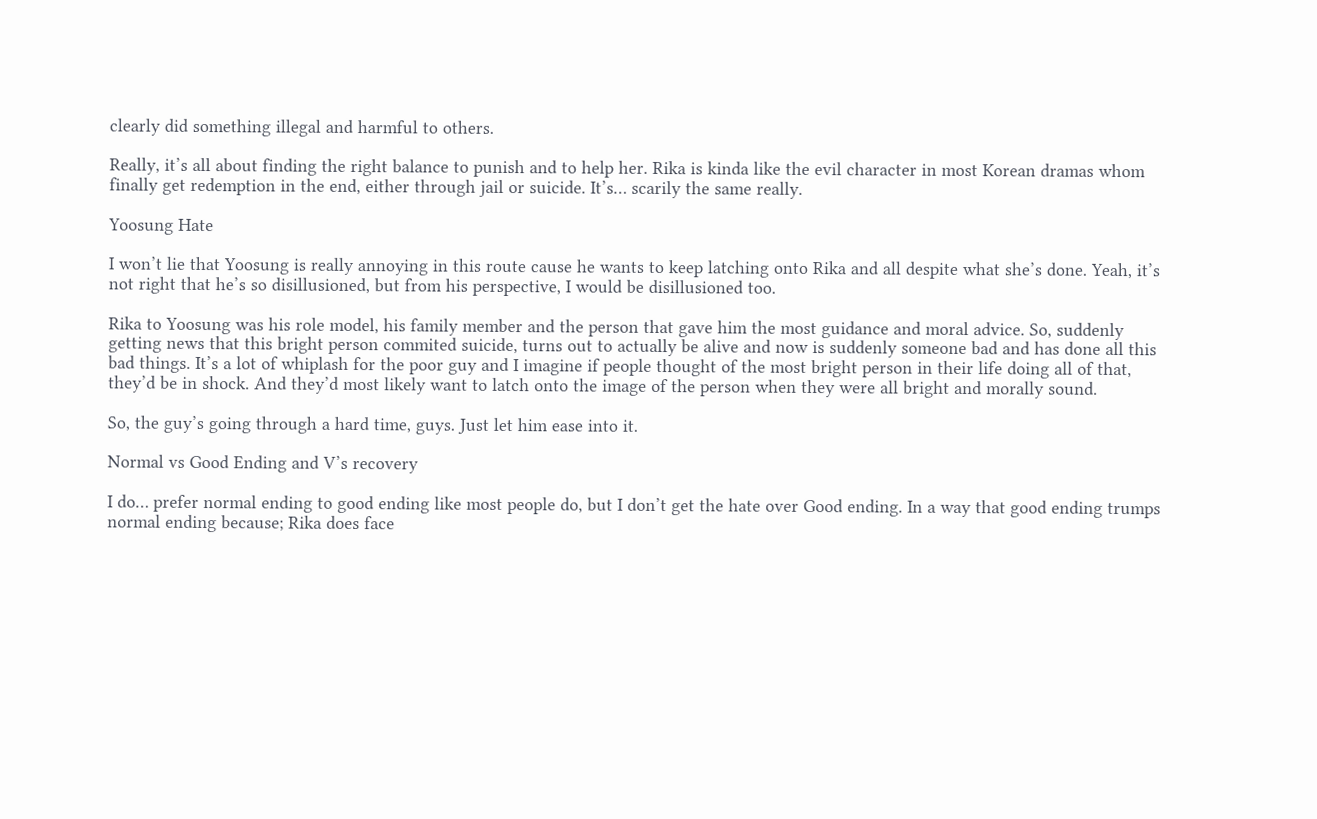clearly did something illegal and harmful to others.

Really, it’s all about finding the right balance to punish and to help her. Rika is kinda like the evil character in most Korean dramas whom finally get redemption in the end, either through jail or suicide. It’s… scarily the same really.

Yoosung Hate

I won’t lie that Yoosung is really annoying in this route cause he wants to keep latching onto Rika and all despite what she’s done. Yeah, it’s not right that he’s so disillusioned, but from his perspective, I would be disillusioned too.

Rika to Yoosung was his role model, his family member and the person that gave him the most guidance and moral advice. So, suddenly getting news that this bright person commited suicide, turns out to actually be alive and now is suddenly someone bad and has done all this bad things. It’s a lot of whiplash for the poor guy and I imagine if people thought of the most bright person in their life doing all of that, they’d be in shock. And they’d most likely want to latch onto the image of the person when they were all bright and morally sound.

So, the guy’s going through a hard time, guys. Just let him ease into it.

Normal vs Good Ending and V’s recovery

I do… prefer normal ending to good ending like most people do, but I don’t get the hate over Good ending. In a way that good ending trumps normal ending because; Rika does face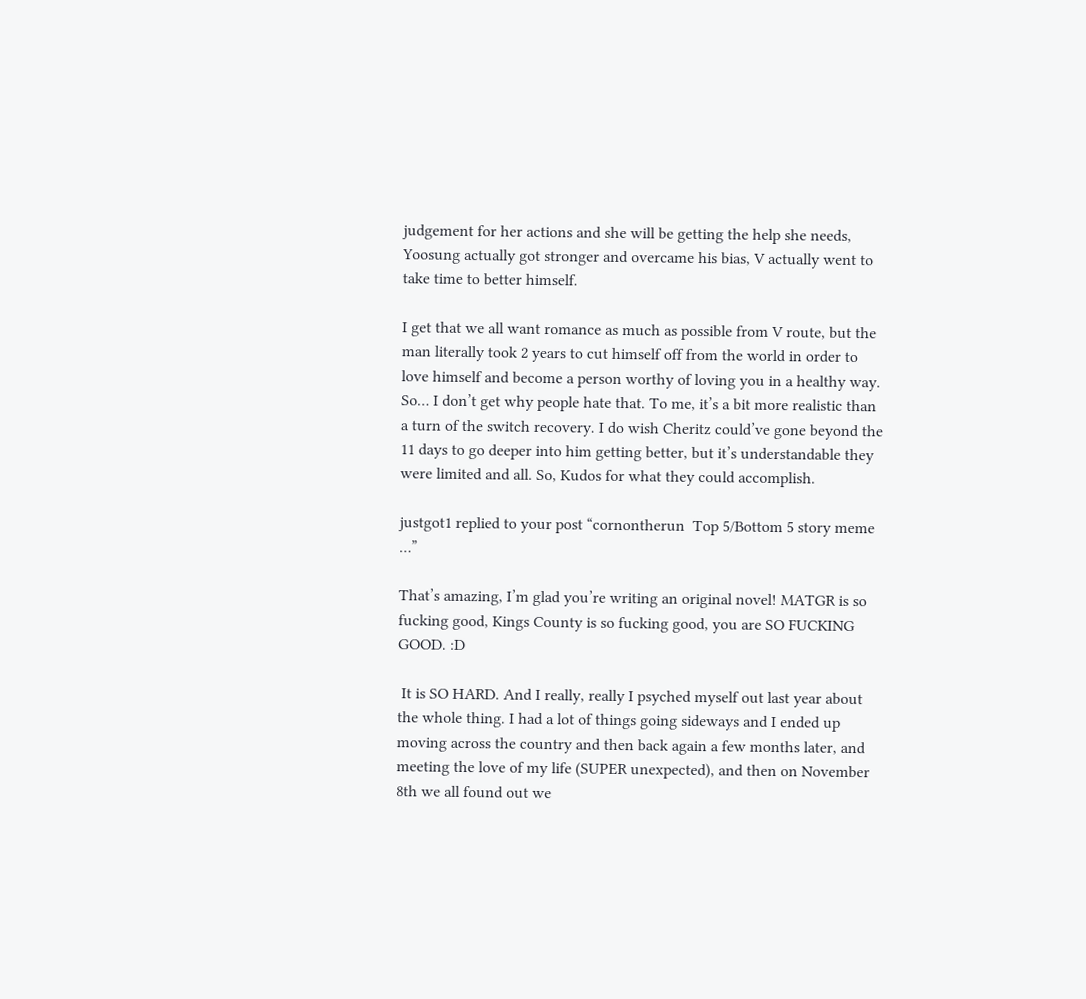judgement for her actions and she will be getting the help she needs, Yoosung actually got stronger and overcame his bias, V actually went to take time to better himself.

I get that we all want romance as much as possible from V route, but the man literally took 2 years to cut himself off from the world in order to love himself and become a person worthy of loving you in a healthy way. So… I don’t get why people hate that. To me, it’s a bit more realistic than a turn of the switch recovery. I do wish Cheritz could’ve gone beyond the 11 days to go deeper into him getting better, but it’s understandable they were limited and all. So, Kudos for what they could accomplish.

justgot1 replied to your post “cornontherun  Top 5/Bottom 5 story meme …”

That’s amazing, I’m glad you’re writing an original novel! MATGR is so fucking good, Kings County is so fucking good, you are SO FUCKING GOOD. :D

 It is SO HARD. And I really, really I psyched myself out last year about the whole thing. I had a lot of things going sideways and I ended up moving across the country and then back again a few months later, and meeting the love of my life (SUPER unexpected), and then on November 8th we all found out we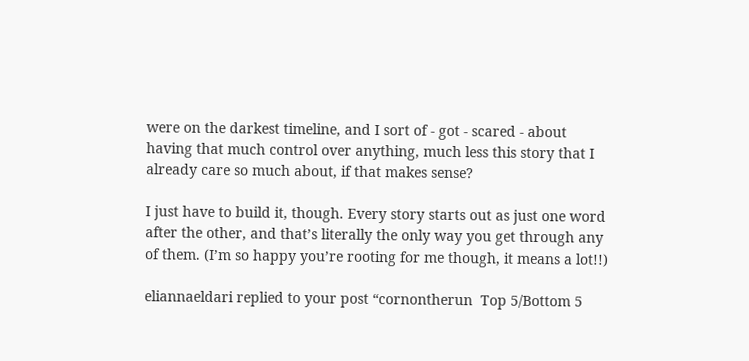were on the darkest timeline, and I sort of - got - scared - about having that much control over anything, much less this story that I already care so much about, if that makes sense?

I just have to build it, though. Every story starts out as just one word after the other, and that’s literally the only way you get through any of them. (I’m so happy you’re rooting for me though, it means a lot!!)

eliannaeldari replied to your post “cornontherun  Top 5/Bottom 5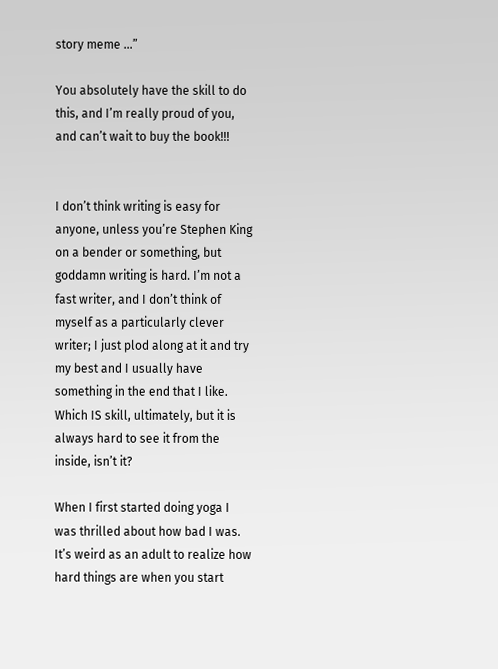story meme …”

You absolutely have the skill to do this, and I’m really proud of you, and can’t wait to buy the book!!!


I don’t think writing is easy for anyone, unless you’re Stephen King on a bender or something, but goddamn writing is hard. I’m not a fast writer, and I don’t think of myself as a particularly clever writer; I just plod along at it and try my best and I usually have something in the end that I like. Which IS skill, ultimately, but it is always hard to see it from the inside, isn’t it?

When I first started doing yoga I was thrilled about how bad I was. It’s weird as an adult to realize how hard things are when you start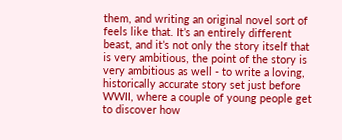them, and writing an original novel sort of feels like that. It’s an entirely different beast, and it’s not only the story itself that is very ambitious, the point of the story is very ambitious as well - to write a loving, historically accurate story set just before WWII, where a couple of young people get to discover how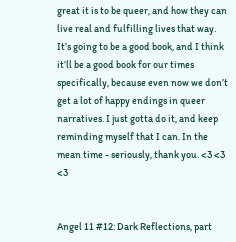great it is to be queer, and how they can live real and fulfilling lives that way. It’s going to be a good book, and I think it’ll be a good book for our times specifically, because even now we don’t get a lot of happy endings in queer narratives. I just gotta do it, and keep reminding myself that I can. In the mean time - seriously, thank you. <3 <3 <3


Angel 11 #12: Dark Reflections, part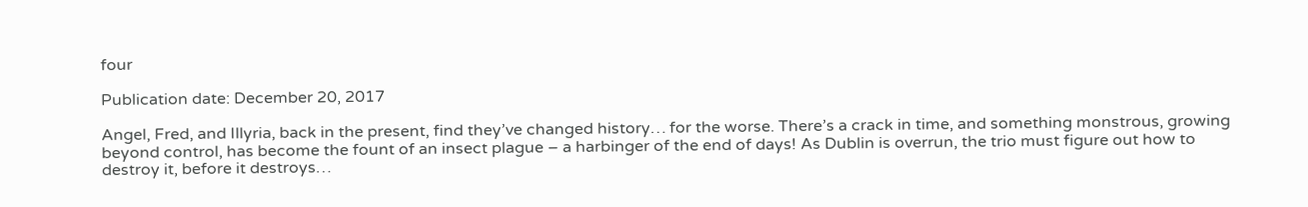four

Publication date: December 20, 2017

Angel, Fred, and Illyria, back in the present, find they’ve changed history… for the worse. There’s a crack in time, and something monstrous, growing beyond control, has become the fount of an insect plague – a harbinger of the end of days! As Dublin is overrun, the trio must figure out how to destroy it, before it destroys…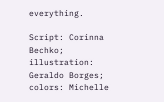everything.

Script: Corinna Bechko; illustration: Geraldo Borges; colors: Michelle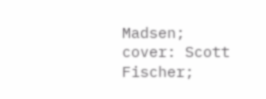Madsen; cover: Scott Fischer;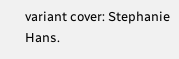variant cover: Stephanie Hans.